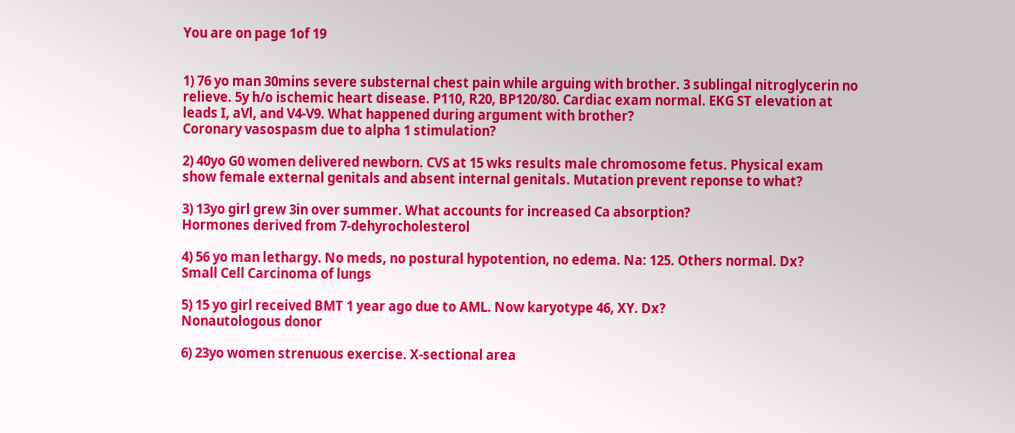You are on page 1of 19


1) 76 yo man 30mins severe substernal chest pain while arguing with brother. 3 sublingal nitroglycerin no
relieve. 5y h/o ischemic heart disease. P110, R20, BP120/80. Cardiac exam normal. EKG ST elevation at
leads I, aVl, and V4-V9. What happened during argument with brother?
Coronary vasospasm due to alpha 1 stimulation?

2) 40yo G0 women delivered newborn. CVS at 15 wks results male chromosome fetus. Physical exam
show female external genitals and absent internal genitals. Mutation prevent reponse to what?

3) 13yo girl grew 3in over summer. What accounts for increased Ca absorption?
Hormones derived from 7-dehyrocholesterol

4) 56 yo man lethargy. No meds, no postural hypotention, no edema. Na: 125. Others normal. Dx?
Small Cell Carcinoma of lungs

5) 15 yo girl received BMT 1 year ago due to AML. Now karyotype 46, XY. Dx?
Nonautologous donor

6) 23yo women strenuous exercise. X-sectional area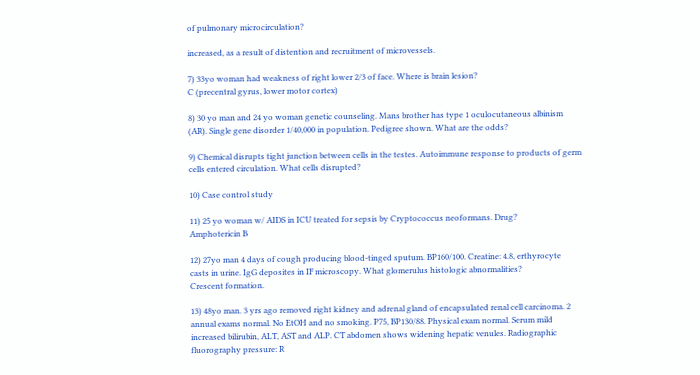of pulmonary microcirculation?

increased, as a result of distention and recruitment of microvessels.

7) 33yo woman had weakness of right lower 2/3 of face. Where is brain lesion?
C (precentral gyrus, lower motor cortex)

8) 30 yo man and 24 yo woman genetic counseling. Mans brother has type 1 oculocutaneous albinism
(AR). Single gene disorder 1/40,000 in population. Pedigree shown. What are the odds?

9) Chemical disrupts tight junction between cells in the testes. Autoimmune response to products of germ
cells entered circulation. What cells disrupted?

10) Case control study

11) 25 yo woman w/ AIDS in ICU treated for sepsis by Cryptococcus neoformans. Drug?
Amphotericin B

12) 27yo man 4 days of cough producing blood-tinged sputum. BP160/100. Creatine: 4.8, erthyrocyte
casts in urine. IgG deposites in IF microscopy. What glomerulus histologic abnormalities?
Crescent formation.

13) 48yo man. 3 yrs ago removed right kidney and adrenal gland of encapsulated renal cell carcinoma. 2
annual exams normal. No EtOH and no smoking. P75, BP130/88. Physical exam normal. Serum mild
increased bilirubin, ALT, AST and ALP. CT abdomen shows widening hepatic venules. Radiographic
fluorography pressure: R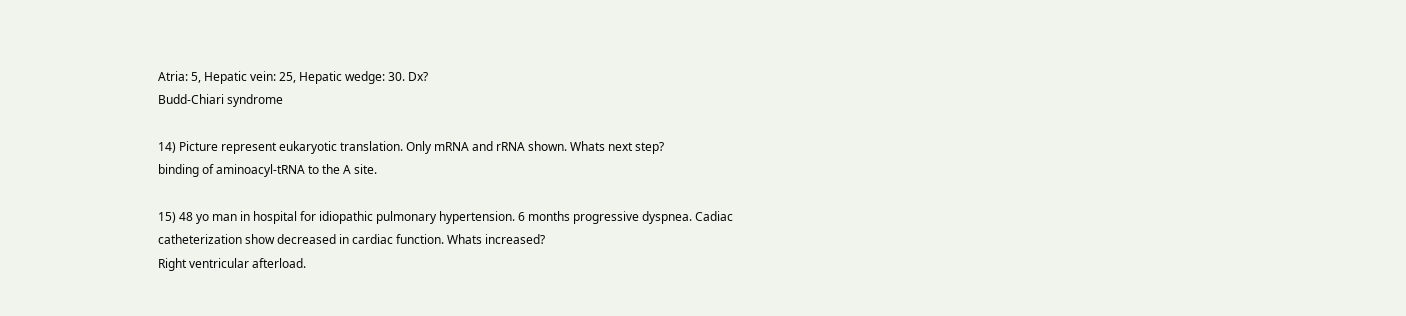Atria: 5, Hepatic vein: 25, Hepatic wedge: 30. Dx?
Budd-Chiari syndrome

14) Picture represent eukaryotic translation. Only mRNA and rRNA shown. Whats next step?
binding of aminoacyl-tRNA to the A site.

15) 48 yo man in hospital for idiopathic pulmonary hypertension. 6 months progressive dyspnea. Cadiac
catheterization show decreased in cardiac function. Whats increased?
Right ventricular afterload.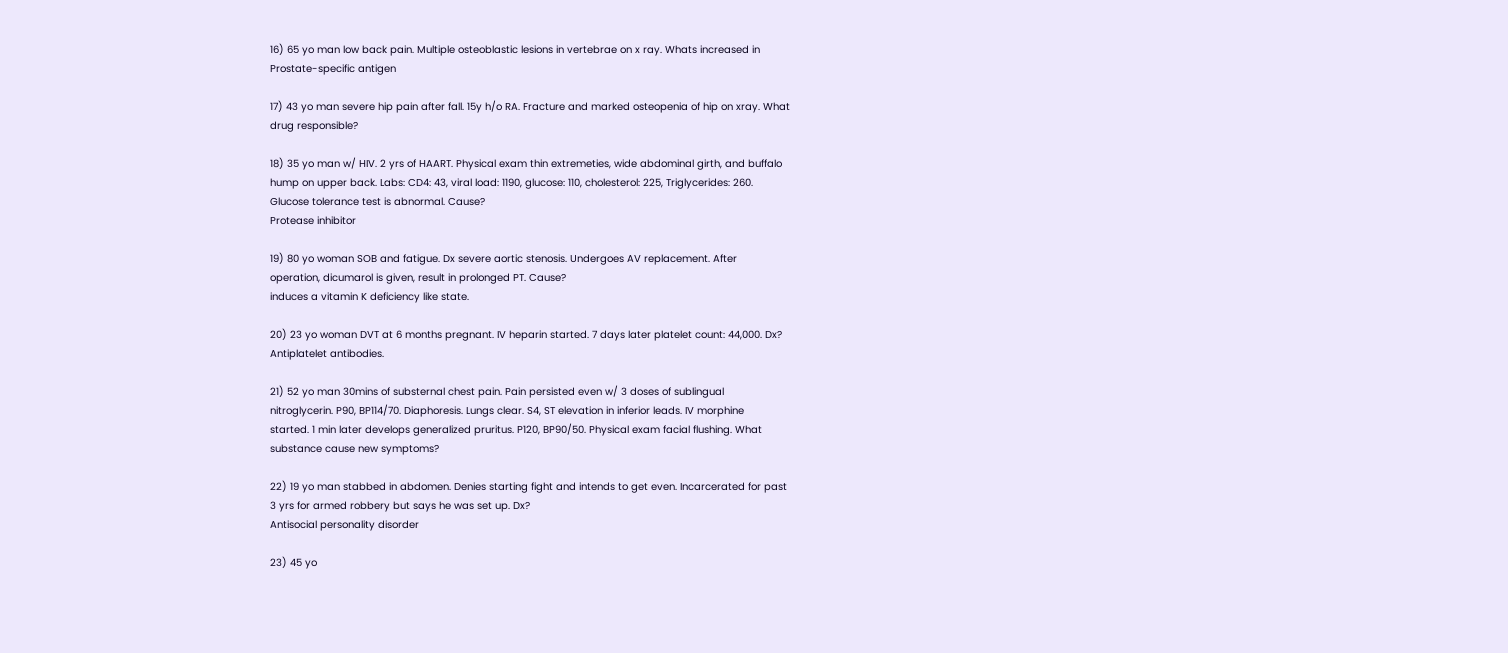16) 65 yo man low back pain. Multiple osteoblastic lesions in vertebrae on x ray. Whats increased in
Prostate-specific antigen

17) 43 yo man severe hip pain after fall. 15y h/o RA. Fracture and marked osteopenia of hip on xray. What
drug responsible?

18) 35 yo man w/ HIV. 2 yrs of HAART. Physical exam thin extremeties, wide abdominal girth, and buffalo
hump on upper back. Labs: CD4: 43, viral load: 1190, glucose: 110, cholesterol: 225, Triglycerides: 260.
Glucose tolerance test is abnormal. Cause?
Protease inhibitor

19) 80 yo woman SOB and fatigue. Dx severe aortic stenosis. Undergoes AV replacement. After
operation, dicumarol is given, result in prolonged PT. Cause?
induces a vitamin K deficiency like state.

20) 23 yo woman DVT at 6 months pregnant. IV heparin started. 7 days later platelet count: 44,000. Dx?
Antiplatelet antibodies.

21) 52 yo man 30mins of substernal chest pain. Pain persisted even w/ 3 doses of sublingual
nitroglycerin. P90, BP114/70. Diaphoresis. Lungs clear. S4, ST elevation in inferior leads. IV morphine
started. 1 min later develops generalized pruritus. P120, BP90/50. Physical exam facial flushing. What
substance cause new symptoms?

22) 19 yo man stabbed in abdomen. Denies starting fight and intends to get even. Incarcerated for past
3 yrs for armed robbery but says he was set up. Dx?
Antisocial personality disorder

23) 45 yo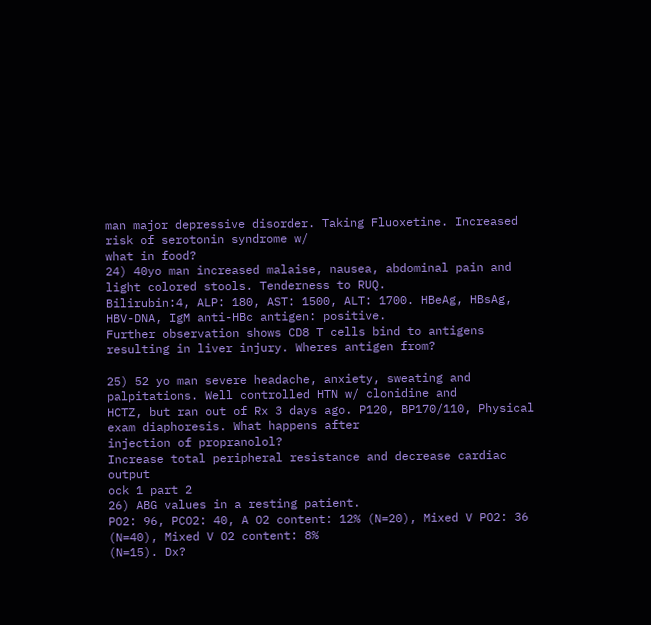man major depressive disorder. Taking Fluoxetine. Increased risk of serotonin syndrome w/
what in food?
24) 40yo man increased malaise, nausea, abdominal pain and light colored stools. Tenderness to RUQ.
Bilirubin:4, ALP: 180, AST: 1500, ALT: 1700. HBeAg, HBsAg, HBV-DNA, IgM anti-HBc antigen: positive.
Further observation shows CD8 T cells bind to antigens resulting in liver injury. Wheres antigen from?

25) 52 yo man severe headache, anxiety, sweating and palpitations. Well controlled HTN w/ clonidine and
HCTZ, but ran out of Rx 3 days ago. P120, BP170/110, Physical exam diaphoresis. What happens after
injection of propranolol?
Increase total peripheral resistance and decrease cardiac output
ock 1 part 2
26) ABG values in a resting patient.
PO2: 96, PCO2: 40, A O2 content: 12% (N=20), Mixed V PO2: 36 (N=40), Mixed V O2 content: 8%
(N=15). Dx?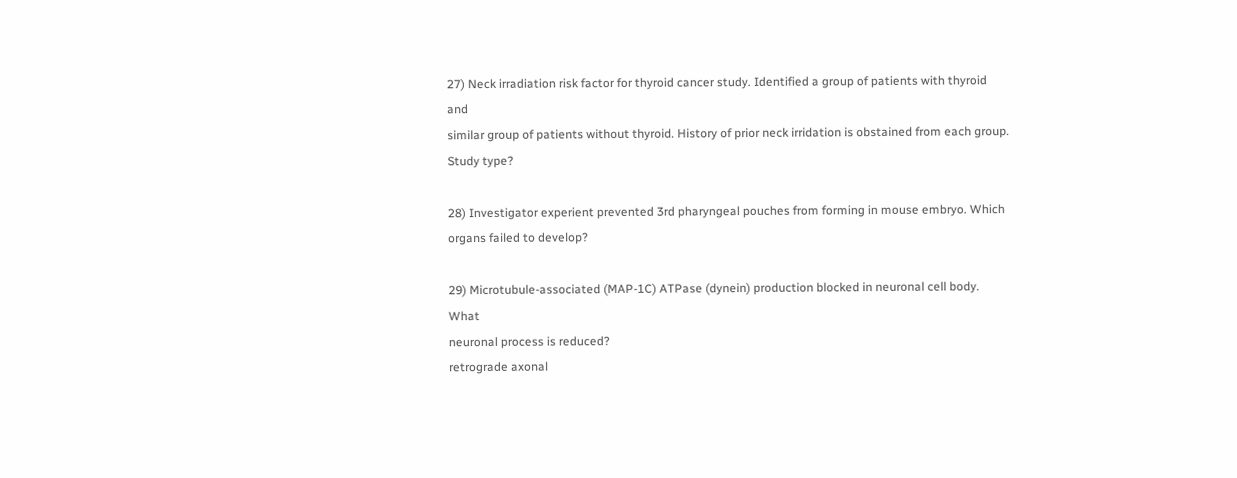27) Neck irradiation risk factor for thyroid cancer study. Identified a group of patients with thyroid and
similar group of patients without thyroid. History of prior neck irridation is obstained from each group.
Study type?

28) Investigator experient prevented 3rd pharyngeal pouches from forming in mouse embryo. Which
organs failed to develop?

29) Microtubule-associated (MAP-1C) ATPase (dynein) production blocked in neuronal cell body. What
neuronal process is reduced?
retrograde axonal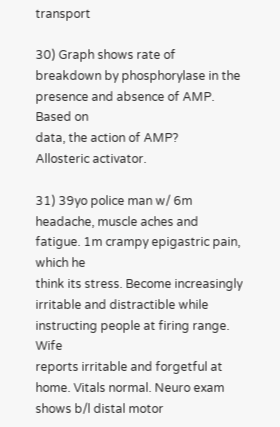transport

30) Graph shows rate of breakdown by phosphorylase in the presence and absence of AMP. Based on
data, the action of AMP?
Allosteric activator.

31) 39yo police man w/ 6m headache, muscle aches and fatigue. 1m crampy epigastric pain, which he
think its stress. Become increasingly irritable and distractible while instructing people at firing range. Wife
reports irritable and forgetful at home. Vitals normal. Neuro exam shows b/l distal motor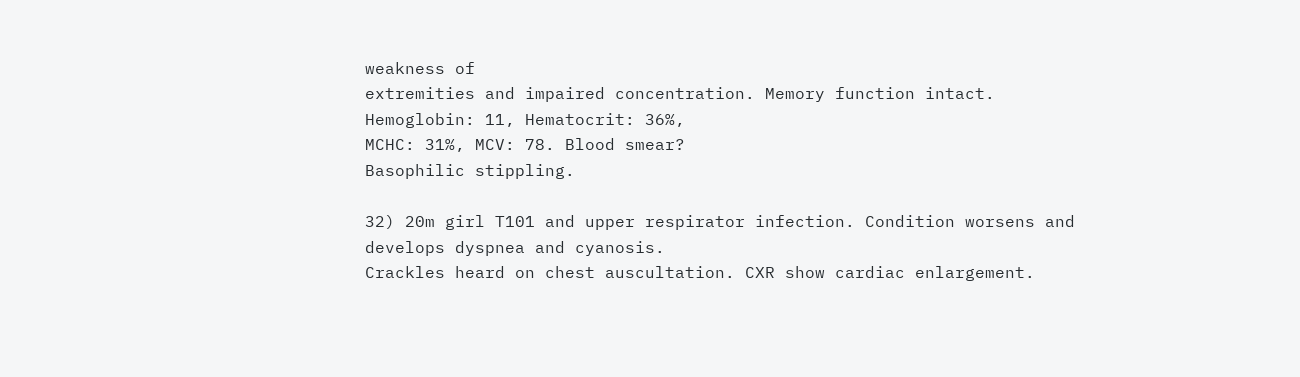weakness of
extremities and impaired concentration. Memory function intact. Hemoglobin: 11, Hematocrit: 36%,
MCHC: 31%, MCV: 78. Blood smear?
Basophilic stippling.

32) 20m girl T101 and upper respirator infection. Condition worsens and develops dyspnea and cyanosis.
Crackles heard on chest auscultation. CXR show cardiac enlargement.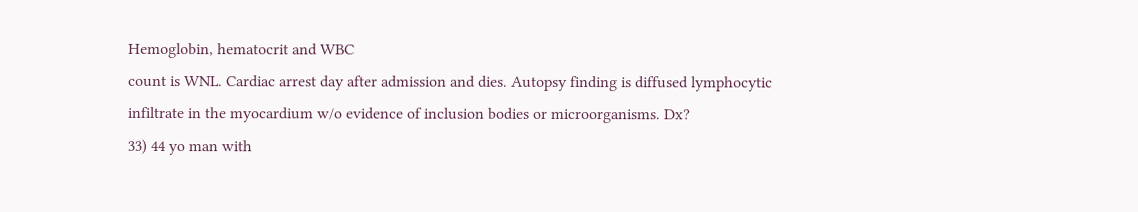Hemoglobin, hematocrit and WBC
count is WNL. Cardiac arrest day after admission and dies. Autopsy finding is diffused lymphocytic
infiltrate in the myocardium w/o evidence of inclusion bodies or microorganisms. Dx?
33) 44 yo man with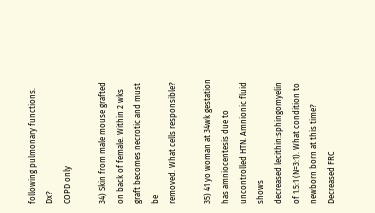following pulmonary functions. Dx?
COPD only

34) Skin from male mouse grafted on back of female. Within 2 wks graft becomes necrotic and must be
removed. What cells responsible?

35) 41 yo woman at 34wk gestation has amniocentesis due to uncontrolled HTN. Amnionic fluid shows
decreased lecithin:sphingomyelin of 1.5:1 (N=3:1). What condition to newborn born at this time?
Decreased FRC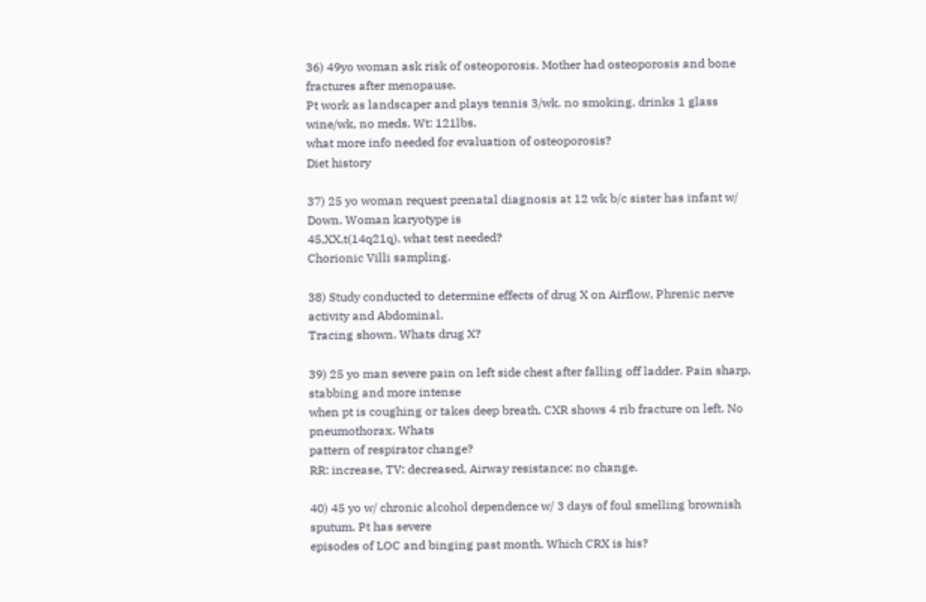36) 49yo woman ask risk of osteoporosis. Mother had osteoporosis and bone fractures after menopause.
Pt work as landscaper and plays tennis 3/wk. no smoking, drinks 1 glass wine/wk, no meds. Wt: 121lbs.
what more info needed for evaluation of osteoporosis?
Diet history

37) 25 yo woman request prenatal diagnosis at 12 wk b/c sister has infant w/ Down. Woman karyotype is
45,XX,t(14q21q). what test needed?
Chorionic Villi sampling.

38) Study conducted to determine effects of drug X on Airflow, Phrenic nerve activity and Abdominal.
Tracing shown. Whats drug X?

39) 25 yo man severe pain on left side chest after falling off ladder. Pain sharp, stabbing and more intense
when pt is coughing or takes deep breath. CXR shows 4 rib fracture on left. No pneumothorax. Whats
pattern of respirator change?
RR: increase, TV: decreased, Airway resistance: no change.

40) 45 yo w/ chronic alcohol dependence w/ 3 days of foul smelling brownish sputum. Pt has severe
episodes of LOC and binging past month. Which CRX is his?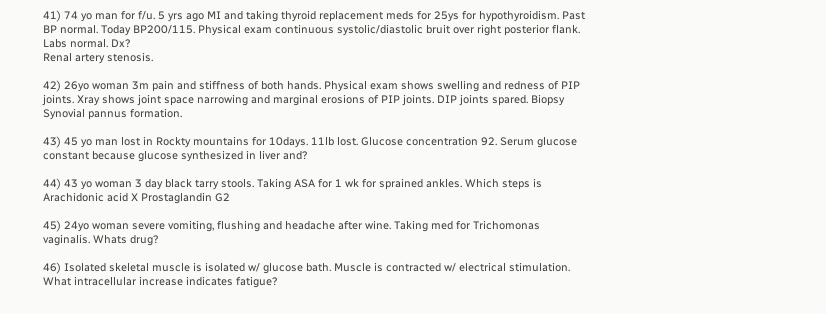41) 74 yo man for f/u. 5 yrs ago MI and taking thyroid replacement meds for 25ys for hypothyroidism. Past
BP normal. Today BP200/115. Physical exam continuous systolic/diastolic bruit over right posterior flank.
Labs normal. Dx?
Renal artery stenosis.

42) 26yo woman 3m pain and stiffness of both hands. Physical exam shows swelling and redness of PIP
joints. Xray shows joint space narrowing and marginal erosions of PIP joints. DIP joints spared. Biopsy
Synovial pannus formation.

43) 45 yo man lost in Rockty mountains for 10days. 11lb lost. Glucose concentration 92. Serum glucose
constant because glucose synthesized in liver and?

44) 43 yo woman 3 day black tarry stools. Taking ASA for 1 wk for sprained ankles. Which steps is
Arachidonic acid X Prostaglandin G2

45) 24yo woman severe vomiting, flushing and headache after wine. Taking med for Trichomonas
vaginalis. Whats drug?

46) Isolated skeletal muscle is isolated w/ glucose bath. Muscle is contracted w/ electrical stimulation.
What intracellular increase indicates fatigue?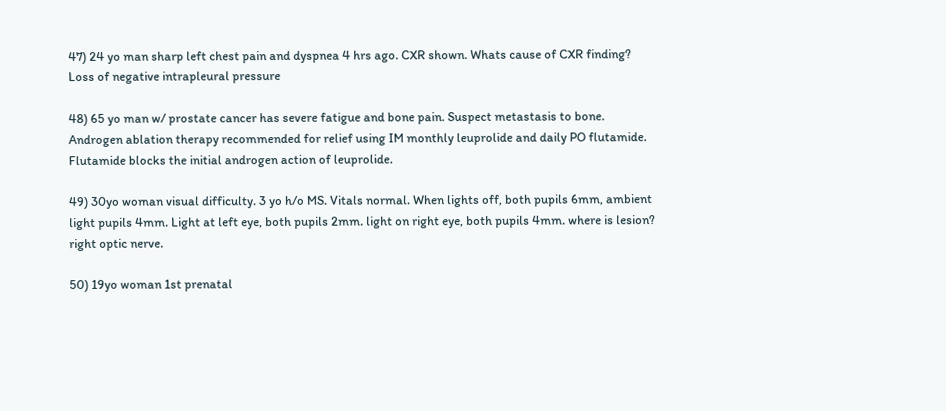47) 24 yo man sharp left chest pain and dyspnea 4 hrs ago. CXR shown. Whats cause of CXR finding?
Loss of negative intrapleural pressure

48) 65 yo man w/ prostate cancer has severe fatigue and bone pain. Suspect metastasis to bone.
Androgen ablation therapy recommended for relief using IM monthly leuprolide and daily PO flutamide.
Flutamide blocks the initial androgen action of leuprolide.

49) 30yo woman visual difficulty. 3 yo h/o MS. Vitals normal. When lights off, both pupils 6mm, ambient
light pupils 4mm. Light at left eye, both pupils 2mm. light on right eye, both pupils 4mm. where is lesion?
right optic nerve.

50) 19yo woman 1st prenatal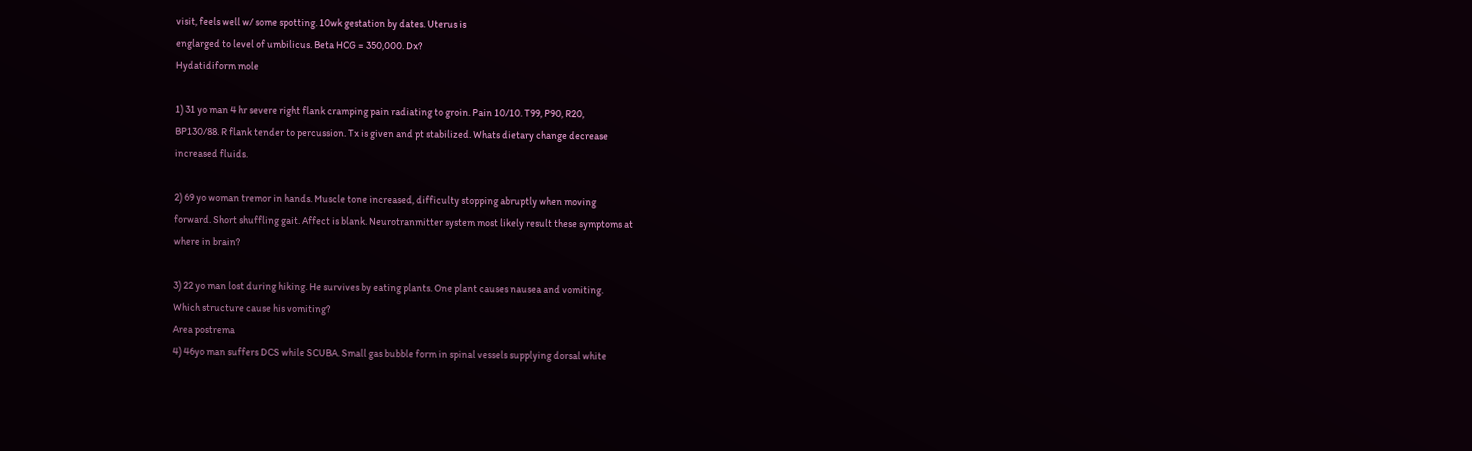visit, feels well w/ some spotting. 10wk gestation by dates. Uterus is
englarged to level of umbilicus. Beta HCG = 350,000. Dx?
Hydatidiform mole

1) 31 yo man 4 hr severe right flank cramping pain radiating to groin. Pain 10/10. T99, P90, R20,
BP130/88. R flank tender to percussion. Tx is given and pt stabilized. Whats dietary change decrease
increased fluids.

2) 69 yo woman tremor in hands. Muscle tone increased, difficulty stopping abruptly when moving
forward. Short shuffling gait. Affect is blank. Neurotranmitter system most likely result these symptoms at
where in brain?

3) 22 yo man lost during hiking. He survives by eating plants. One plant causes nausea and vomiting.
Which structure cause his vomiting?
Area postrema
4) 46yo man suffers DCS while SCUBA. Small gas bubble form in spinal vessels supplying dorsal white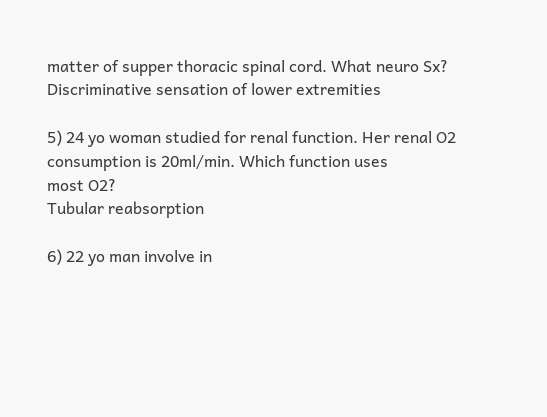matter of supper thoracic spinal cord. What neuro Sx?
Discriminative sensation of lower extremities

5) 24 yo woman studied for renal function. Her renal O2 consumption is 20ml/min. Which function uses
most O2?
Tubular reabsorption

6) 22 yo man involve in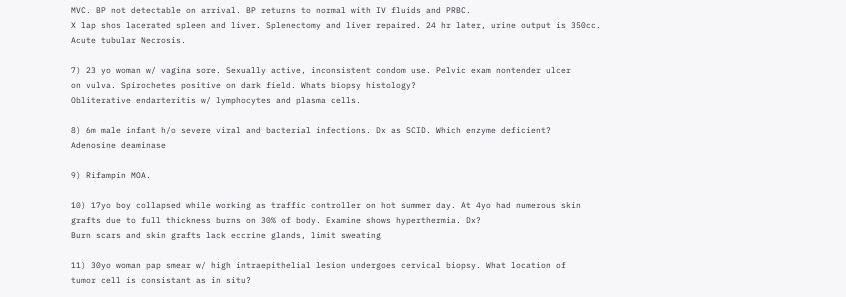MVC. BP not detectable on arrival. BP returns to normal with IV fluids and PRBC.
X lap shos lacerated spleen and liver. Splenectomy and liver repaired. 24 hr later, urine output is 350cc.
Acute tubular Necrosis.

7) 23 yo woman w/ vagina sore. Sexually active, inconsistent condom use. Pelvic exam nontender ulcer
on vulva. Spirochetes positive on dark field. Whats biopsy histology?
Obliterative endarteritis w/ lymphocytes and plasma cells.

8) 6m male infant h/o severe viral and bacterial infections. Dx as SCID. Which enzyme deficient?
Adenosine deaminase

9) Rifampin MOA.

10) 17yo boy collapsed while working as traffic controller on hot summer day. At 4yo had numerous skin
grafts due to full thickness burns on 30% of body. Examine shows hyperthermia. Dx?
Burn scars and skin grafts lack eccrine glands, limit sweating

11) 30yo woman pap smear w/ high intraepithelial lesion undergoes cervical biopsy. What location of
tumor cell is consistant as in situ?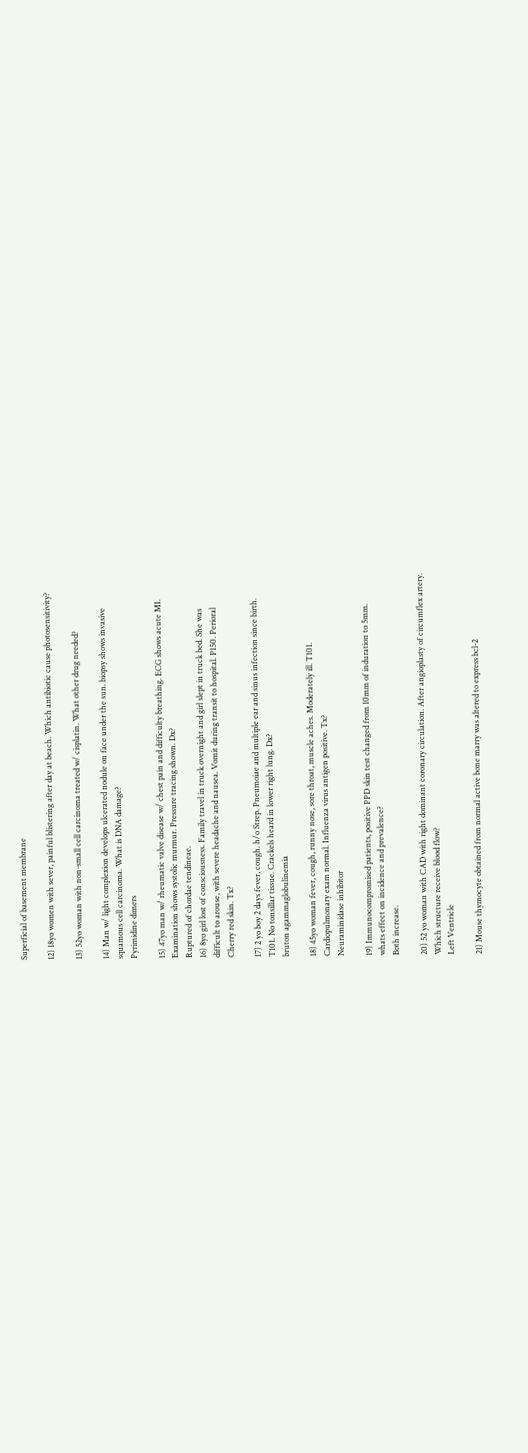Superficial of basement membrane

12) 18yo women with sever, painful blistering after day at beach. Which antibiotic cause photosensitivity?

13) 52yo woman with non-small cell carcinoma treated w/ cisplatin. What other drug needed?

14) Man w/ light complexion develops ulcerated nodule on face under the sun. biopsy shows invasive
squamous cell carcinoma. What is DNA damage?
Pyrimidine dimers

15) 47yo man w/ rheumatic valve disease w/ chest pain and difficulty breathing. ECG shows acute MI.
Examination shows systolic murmur. Pressure tracing shown. Dx?
Ruptured of chordae tendineae.
16) 8yo girl lost of consciousness. Family travel in truck overnight and girl slept in truck bed. She was
difficult to arouse, with severe headache and nausea. Vomit during transit to hospital. P150. Perioral
Cherry red skin. Tx?

17) 2 yo boy 2 days fever, cough. h/o Strep. Pneumoiae and multiple ear and sinus infection since birth.
T101. No tonsillar tissue. Crackels heard in lower right lung. Dx?
bruton agammaglobulinemia

18) 45yo woman fever, cough, runny nose, sore throat, muscle aches. Moderately ill. T101.
Cardiopulmonary exam normal. Influenza virus antigen positive. Tx?
Neuraminidase inhibitor

19) Immunocompromised patients, positive PPD skin test changed from 10mm of induration to 5mm.
whats effect on incidence and prevalence?
Both increase.

20) 52 yo woman with CAD with right dominant coronary circulation. After angioplasty of circumflex artery.
Which structure receive blood flow?
Left Ventricle

21) Mouse thymocyte obtained from normal active bone marry was altered to express bcl-2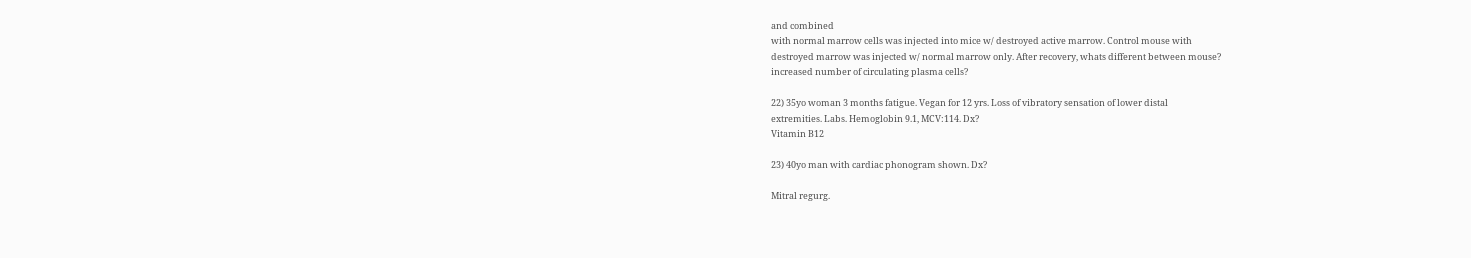and combined
with normal marrow cells was injected into mice w/ destroyed active marrow. Control mouse with
destroyed marrow was injected w/ normal marrow only. After recovery, whats different between mouse?
increased number of circulating plasma cells?

22) 35yo woman 3 months fatigue. Vegan for 12 yrs. Loss of vibratory sensation of lower distal
extremities. Labs. Hemoglobin 9.1, MCV:114. Dx?
Vitamin B12

23) 40yo man with cardiac phonogram shown. Dx?

Mitral regurg.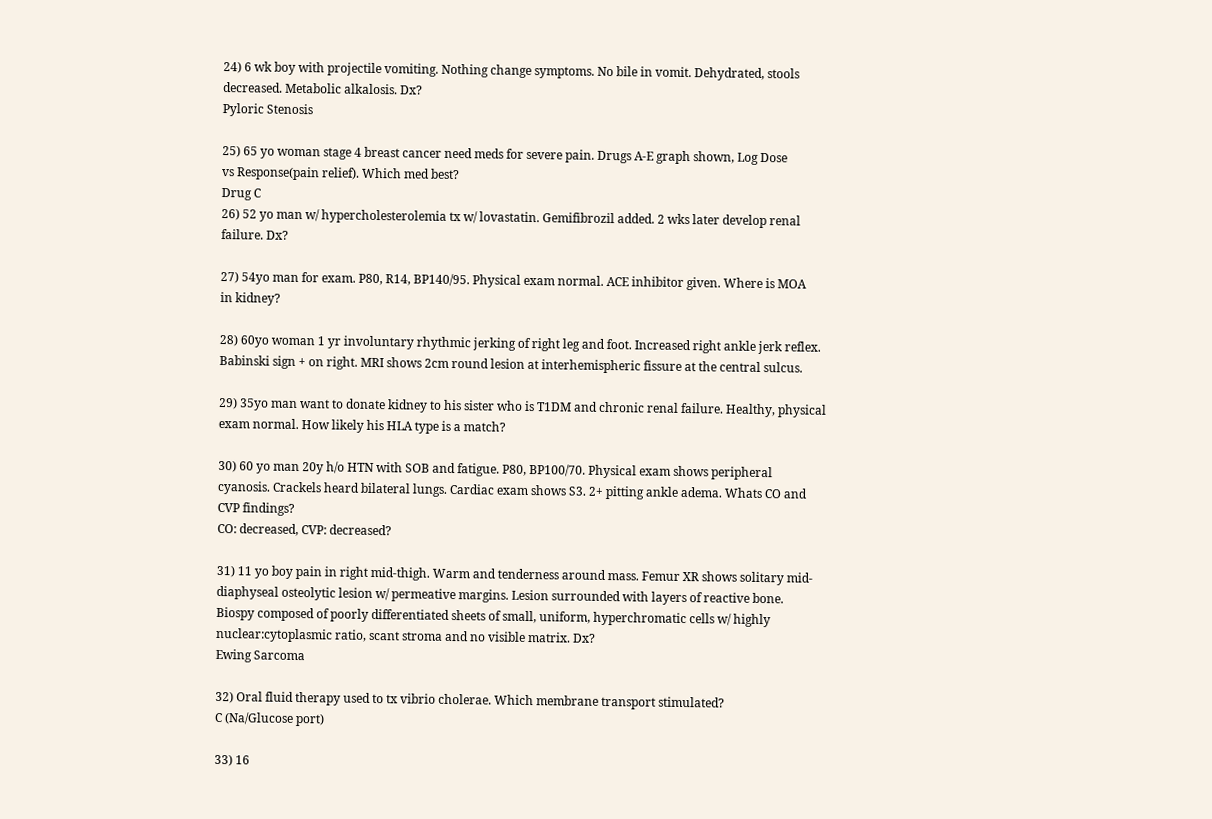24) 6 wk boy with projectile vomiting. Nothing change symptoms. No bile in vomit. Dehydrated, stools
decreased. Metabolic alkalosis. Dx?
Pyloric Stenosis

25) 65 yo woman stage 4 breast cancer need meds for severe pain. Drugs A-E graph shown, Log Dose
vs Response(pain relief). Which med best?
Drug C
26) 52 yo man w/ hypercholesterolemia tx w/ lovastatin. Gemifibrozil added. 2 wks later develop renal
failure. Dx?

27) 54yo man for exam. P80, R14, BP140/95. Physical exam normal. ACE inhibitor given. Where is MOA
in kidney?

28) 60yo woman 1 yr involuntary rhythmic jerking of right leg and foot. Increased right ankle jerk reflex.
Babinski sign + on right. MRI shows 2cm round lesion at interhemispheric fissure at the central sulcus.

29) 35yo man want to donate kidney to his sister who is T1DM and chronic renal failure. Healthy, physical
exam normal. How likely his HLA type is a match?

30) 60 yo man 20y h/o HTN with SOB and fatigue. P80, BP100/70. Physical exam shows peripheral
cyanosis. Crackels heard bilateral lungs. Cardiac exam shows S3. 2+ pitting ankle adema. Whats CO and
CVP findings?
CO: decreased, CVP: decreased?

31) 11 yo boy pain in right mid-thigh. Warm and tenderness around mass. Femur XR shows solitary mid-
diaphyseal osteolytic lesion w/ permeative margins. Lesion surrounded with layers of reactive bone.
Biospy composed of poorly differentiated sheets of small, uniform, hyperchromatic cells w/ highly
nuclear:cytoplasmic ratio, scant stroma and no visible matrix. Dx?
Ewing Sarcoma

32) Oral fluid therapy used to tx vibrio cholerae. Which membrane transport stimulated?
C (Na/Glucose port)

33) 16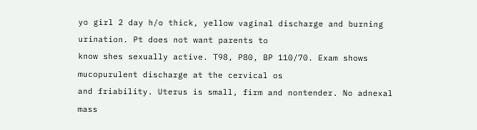yo girl 2 day h/o thick, yellow vaginal discharge and burning urination. Pt does not want parents to
know shes sexually active. T98, P80, BP 110/70. Exam shows mucopurulent discharge at the cervical os
and friability. Uterus is small, firm and nontender. No adnexal mass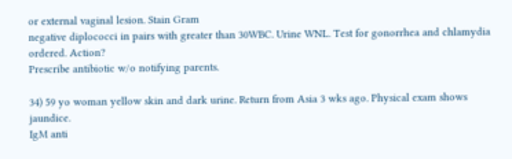or external vaginal lesion. Stain Gram
negative diplococci in pairs with greater than 30WBC. Urine WNL. Test for gonorrhea and chlamydia
ordered. Action?
Prescribe antibiotic w/o notifying parents.

34) 59 yo woman yellow skin and dark urine. Return from Asia 3 wks ago. Physical exam shows jaundice.
IgM anti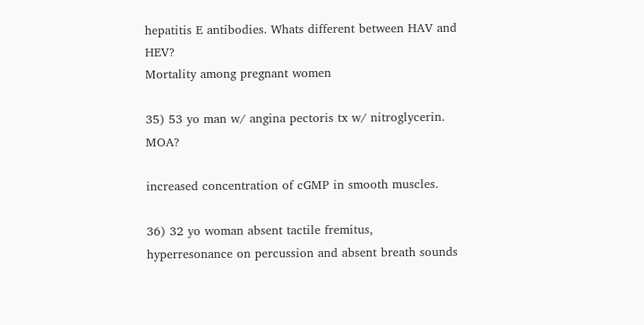hepatitis E antibodies. Whats different between HAV and HEV?
Mortality among pregnant women

35) 53 yo man w/ angina pectoris tx w/ nitroglycerin. MOA?

increased concentration of cGMP in smooth muscles.

36) 32 yo woman absent tactile fremitus, hyperresonance on percussion and absent breath sounds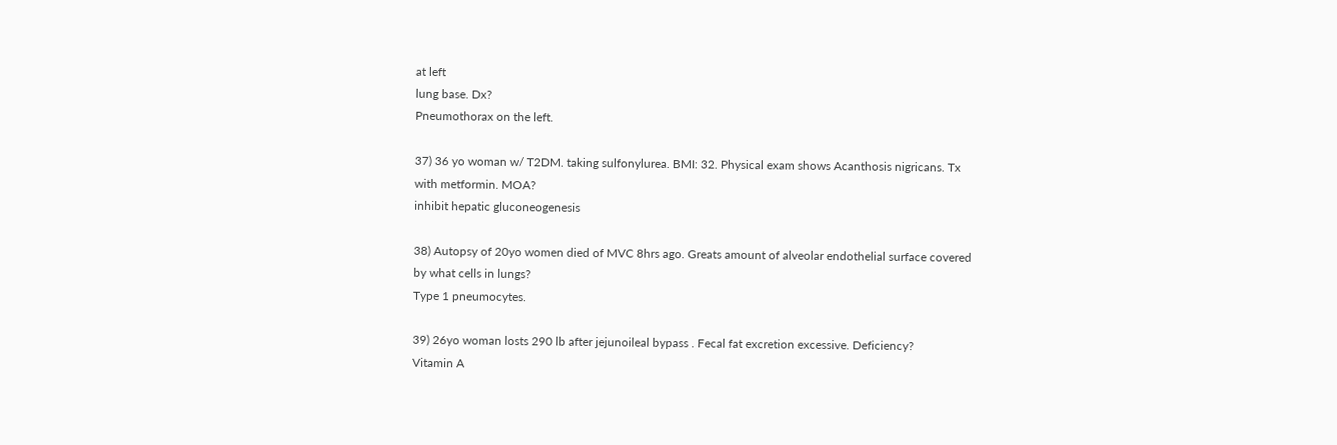at left
lung base. Dx?
Pneumothorax on the left.

37) 36 yo woman w/ T2DM. taking sulfonylurea. BMI: 32. Physical exam shows Acanthosis nigricans. Tx
with metformin. MOA?
inhibit hepatic gluconeogenesis

38) Autopsy of 20yo women died of MVC 8hrs ago. Greats amount of alveolar endothelial surface covered
by what cells in lungs?
Type 1 pneumocytes.

39) 26yo woman losts 290 lb after jejunoileal bypass . Fecal fat excretion excessive. Deficiency?
Vitamin A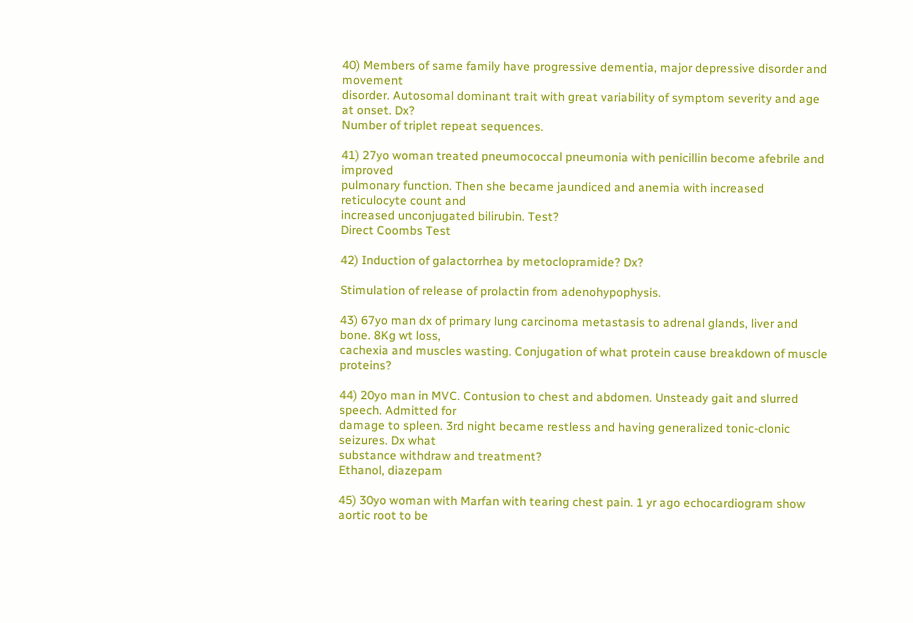40) Members of same family have progressive dementia, major depressive disorder and movement
disorder. Autosomal dominant trait with great variability of symptom severity and age at onset. Dx?
Number of triplet repeat sequences.

41) 27yo woman treated pneumococcal pneumonia with penicillin become afebrile and improved
pulmonary function. Then she became jaundiced and anemia with increased reticulocyte count and
increased unconjugated bilirubin. Test?
Direct Coombs Test

42) Induction of galactorrhea by metoclopramide? Dx?

Stimulation of release of prolactin from adenohypophysis.

43) 67yo man dx of primary lung carcinoma metastasis to adrenal glands, liver and bone. 8Kg wt loss,
cachexia and muscles wasting. Conjugation of what protein cause breakdown of muscle proteins?

44) 20yo man in MVC. Contusion to chest and abdomen. Unsteady gait and slurred speech. Admitted for
damage to spleen. 3rd night became restless and having generalized tonic-clonic seizures. Dx what
substance withdraw and treatment?
Ethanol, diazepam

45) 30yo woman with Marfan with tearing chest pain. 1 yr ago echocardiogram show aortic root to be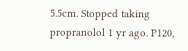5.5cm. Stopped taking propranolol 1 yr ago. P120,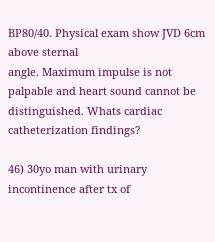BP80/40. Physical exam show JVD 6cm above sternal
angle. Maximum impulse is not palpable and heart sound cannot be distinguished. Whats cardiac
catheterization findings?

46) 30yo man with urinary incontinence after tx of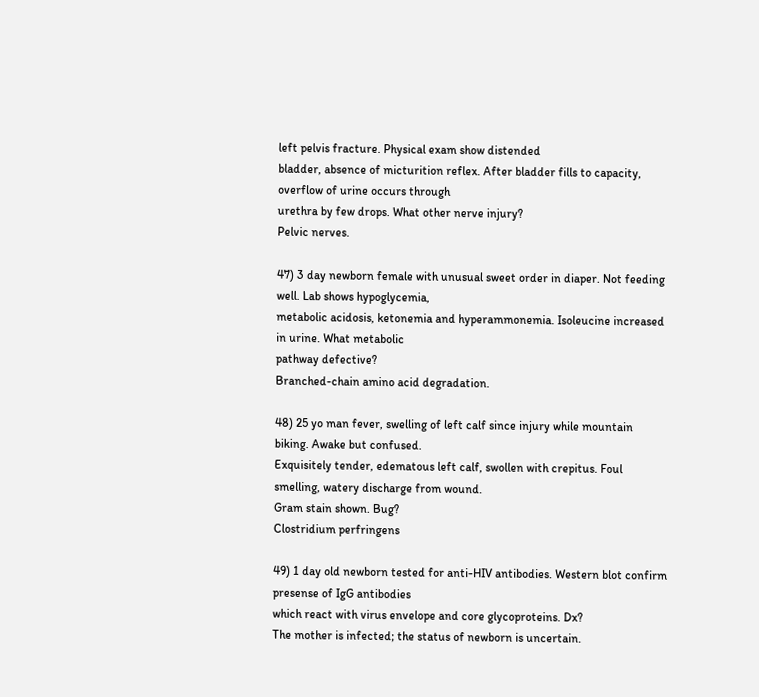left pelvis fracture. Physical exam show distended
bladder, absence of micturition reflex. After bladder fills to capacity, overflow of urine occurs through
urethra by few drops. What other nerve injury?
Pelvic nerves.

47) 3 day newborn female with unusual sweet order in diaper. Not feeding well. Lab shows hypoglycemia,
metabolic acidosis, ketonemia and hyperammonemia. Isoleucine increased in urine. What metabolic
pathway defective?
Branched-chain amino acid degradation.

48) 25 yo man fever, swelling of left calf since injury while mountain biking. Awake but confused.
Exquisitely tender, edematous left calf, swollen with crepitus. Foul smelling, watery discharge from wound.
Gram stain shown. Bug?
Clostridium perfringens

49) 1 day old newborn tested for anti-HIV antibodies. Western blot confirm presense of IgG antibodies
which react with virus envelope and core glycoproteins. Dx?
The mother is infected; the status of newborn is uncertain.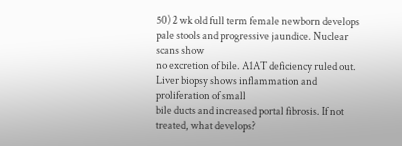50) 2 wk old full term female newborn develops pale stools and progressive jaundice. Nuclear scans show
no excretion of bile. A1AT deficiency ruled out. Liver biopsy shows inflammation and proliferation of small
bile ducts and increased portal fibrosis. If not treated, what develops?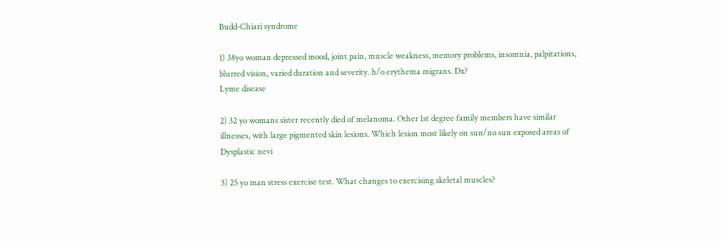Budd-Chiari syndrome

1) 38yo woman depressed mood, joint pain, muscle weakness, memory problems, insomnia, palpitations,
blurred vision, varied duration and severity. h/o erythema migrans. Dx?
Lyme disease

2) 32 yo womans sister recently died of melanoma. Other 1st degree family members have similar
illnesses, with large pigmented skin lesions. Which lesion most likely on sun/no sun exposed areas of
Dysplastic nevi

3) 25 yo man stress exercise test. What changes to exercising skeletal muscles?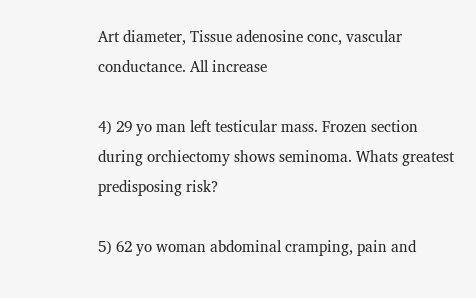Art diameter, Tissue adenosine conc, vascular conductance. All increase

4) 29 yo man left testicular mass. Frozen section during orchiectomy shows seminoma. Whats greatest
predisposing risk?

5) 62 yo woman abdominal cramping, pain and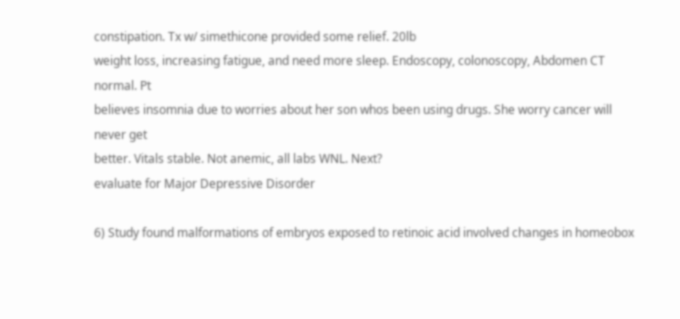constipation. Tx w/ simethicone provided some relief. 20lb
weight loss, increasing fatigue, and need more sleep. Endoscopy, colonoscopy, Abdomen CT normal. Pt
believes insomnia due to worries about her son whos been using drugs. She worry cancer will never get
better. Vitals stable. Not anemic, all labs WNL. Next?
evaluate for Major Depressive Disorder

6) Study found malformations of embryos exposed to retinoic acid involved changes in homeobox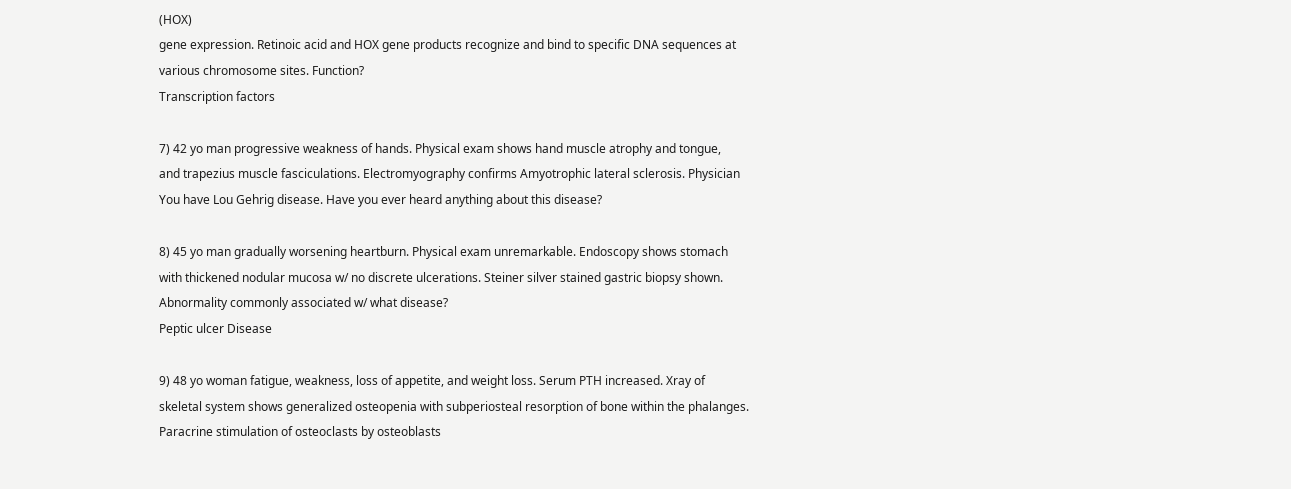(HOX)
gene expression. Retinoic acid and HOX gene products recognize and bind to specific DNA sequences at
various chromosome sites. Function?
Transcription factors

7) 42 yo man progressive weakness of hands. Physical exam shows hand muscle atrophy and tongue,
and trapezius muscle fasciculations. Electromyography confirms Amyotrophic lateral sclerosis. Physician
You have Lou Gehrig disease. Have you ever heard anything about this disease?

8) 45 yo man gradually worsening heartburn. Physical exam unremarkable. Endoscopy shows stomach
with thickened nodular mucosa w/ no discrete ulcerations. Steiner silver stained gastric biopsy shown.
Abnormality commonly associated w/ what disease?
Peptic ulcer Disease

9) 48 yo woman fatigue, weakness, loss of appetite, and weight loss. Serum PTH increased. Xray of
skeletal system shows generalized osteopenia with subperiosteal resorption of bone within the phalanges.
Paracrine stimulation of osteoclasts by osteoblasts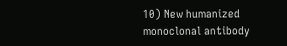10) New humanized monoclonal antibody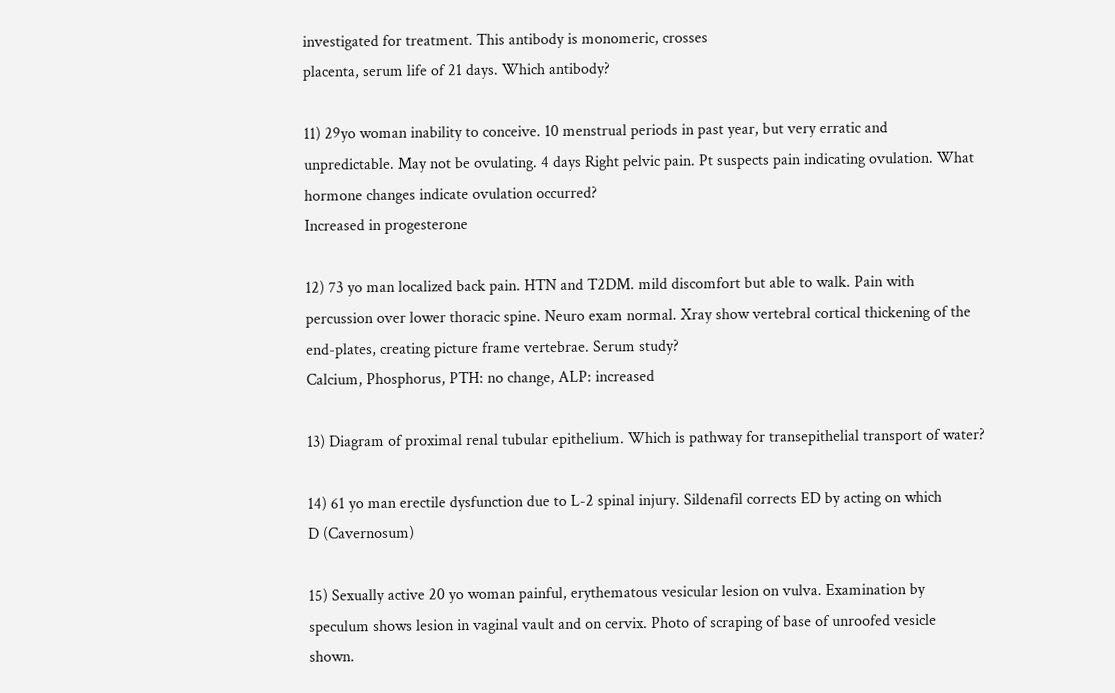investigated for treatment. This antibody is monomeric, crosses
placenta, serum life of 21 days. Which antibody?

11) 29yo woman inability to conceive. 10 menstrual periods in past year, but very erratic and
unpredictable. May not be ovulating. 4 days Right pelvic pain. Pt suspects pain indicating ovulation. What
hormone changes indicate ovulation occurred?
Increased in progesterone

12) 73 yo man localized back pain. HTN and T2DM. mild discomfort but able to walk. Pain with
percussion over lower thoracic spine. Neuro exam normal. Xray show vertebral cortical thickening of the
end-plates, creating picture frame vertebrae. Serum study?
Calcium, Phosphorus, PTH: no change, ALP: increased

13) Diagram of proximal renal tubular epithelium. Which is pathway for transepithelial transport of water?

14) 61 yo man erectile dysfunction due to L-2 spinal injury. Sildenafil corrects ED by acting on which
D (Cavernosum)

15) Sexually active 20 yo woman painful, erythematous vesicular lesion on vulva. Examination by
speculum shows lesion in vaginal vault and on cervix. Photo of scraping of base of unroofed vesicle
shown.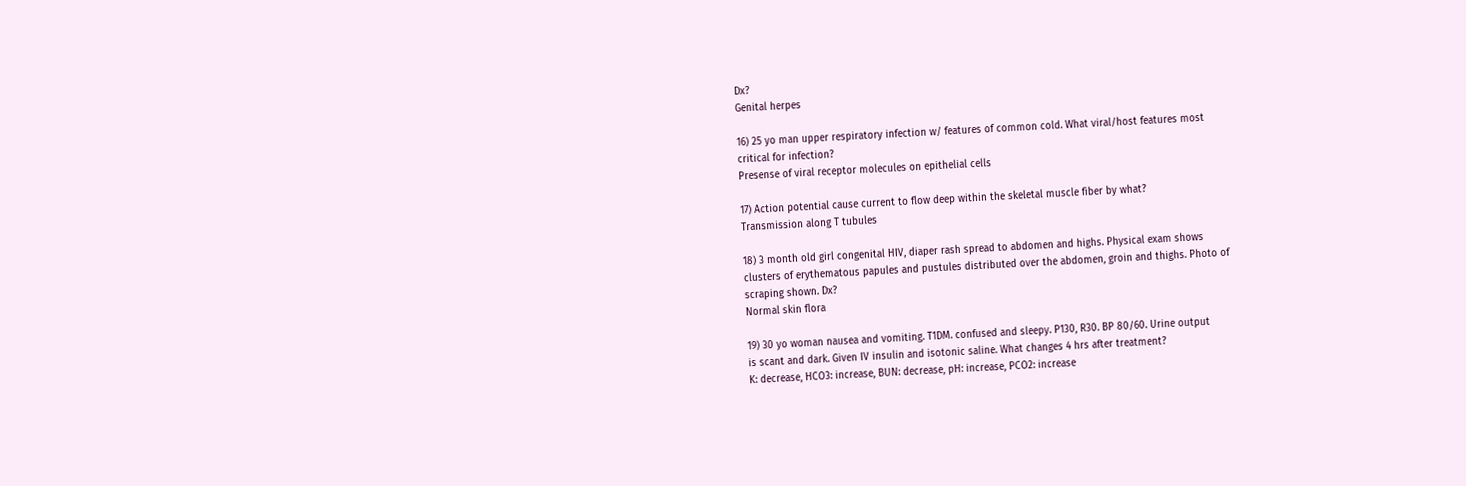Dx?
Genital herpes

16) 25 yo man upper respiratory infection w/ features of common cold. What viral/host features most
critical for infection?
Presense of viral receptor molecules on epithelial cells

17) Action potential cause current to flow deep within the skeletal muscle fiber by what?
Transmission along T tubules

18) 3 month old girl congenital HIV, diaper rash spread to abdomen and highs. Physical exam shows
clusters of erythematous papules and pustules distributed over the abdomen, groin and thighs. Photo of
scraping shown. Dx?
Normal skin flora

19) 30 yo woman nausea and vomiting. T1DM. confused and sleepy. P130, R30. BP 80/60. Urine output
is scant and dark. Given IV insulin and isotonic saline. What changes 4 hrs after treatment?
K: decrease, HCO3: increase, BUN: decrease, pH: increase, PCO2: increase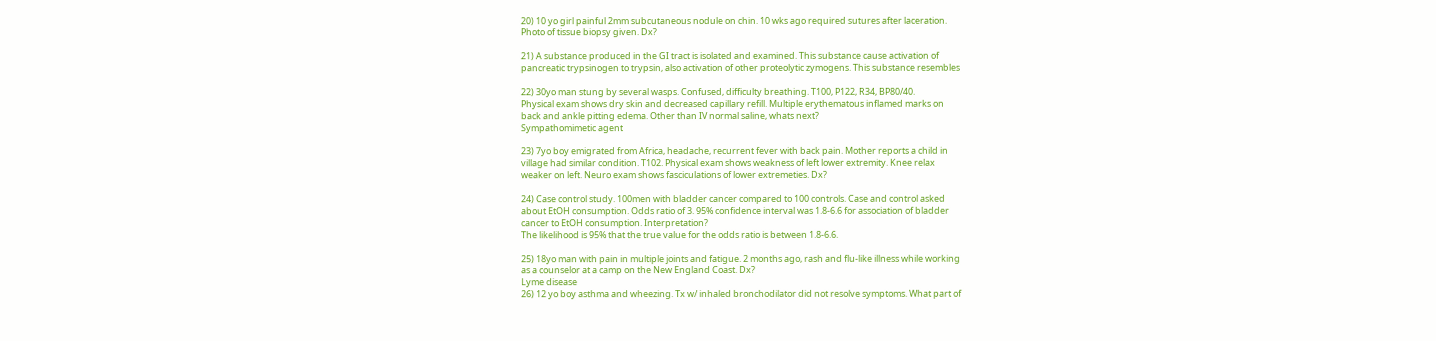20) 10 yo girl painful 2mm subcutaneous nodule on chin. 10 wks ago required sutures after laceration.
Photo of tissue biopsy given. Dx?

21) A substance produced in the GI tract is isolated and examined. This substance cause activation of
pancreatic trypsinogen to trypsin, also activation of other proteolytic zymogens. This substance resembles

22) 30yo man stung by several wasps. Confused, difficulty breathing. T100, P122, R34, BP80/40.
Physical exam shows dry skin and decreased capillary refill. Multiple erythematous inflamed marks on
back and ankle pitting edema. Other than IV normal saline, whats next?
Sympathomimetic agent

23) 7yo boy emigrated from Africa, headache, recurrent fever with back pain. Mother reports a child in
village had similar condition. T102. Physical exam shows weakness of left lower extremity. Knee relax
weaker on left. Neuro exam shows fasciculations of lower extremeties. Dx?

24) Case control study. 100men with bladder cancer compared to 100 controls. Case and control asked
about EtOH consumption. Odds ratio of 3. 95% confidence interval was 1.8-6.6 for association of bladder
cancer to EtOH consumption. Interpretation?
The likelihood is 95% that the true value for the odds ratio is between 1.8-6.6.

25) 18yo man with pain in multiple joints and fatigue. 2 months ago, rash and flu-like illness while working
as a counselor at a camp on the New England Coast. Dx?
Lyme disease
26) 12 yo boy asthma and wheezing. Tx w/ inhaled bronchodilator did not resolve symptoms. What part of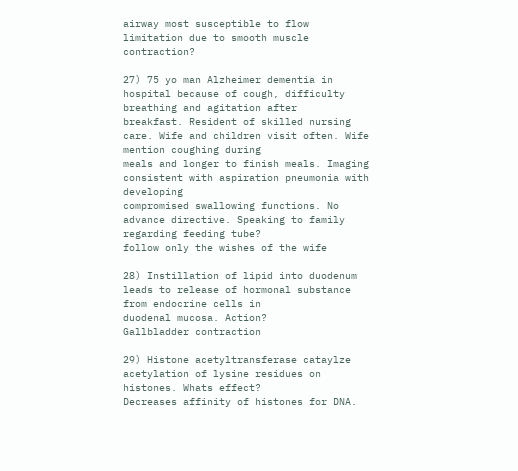airway most susceptible to flow limitation due to smooth muscle contraction?

27) 75 yo man Alzheimer dementia in hospital because of cough, difficulty breathing and agitation after
breakfast. Resident of skilled nursing care. Wife and children visit often. Wife mention coughing during
meals and longer to finish meals. Imaging consistent with aspiration pneumonia with developing
compromised swallowing functions. No advance directive. Speaking to family regarding feeding tube?
follow only the wishes of the wife

28) Instillation of lipid into duodenum leads to release of hormonal substance from endocrine cells in
duodenal mucosa. Action?
Gallbladder contraction

29) Histone acetyltransferase cataylze acetylation of lysine residues on histones. Whats effect?
Decreases affinity of histones for DNA.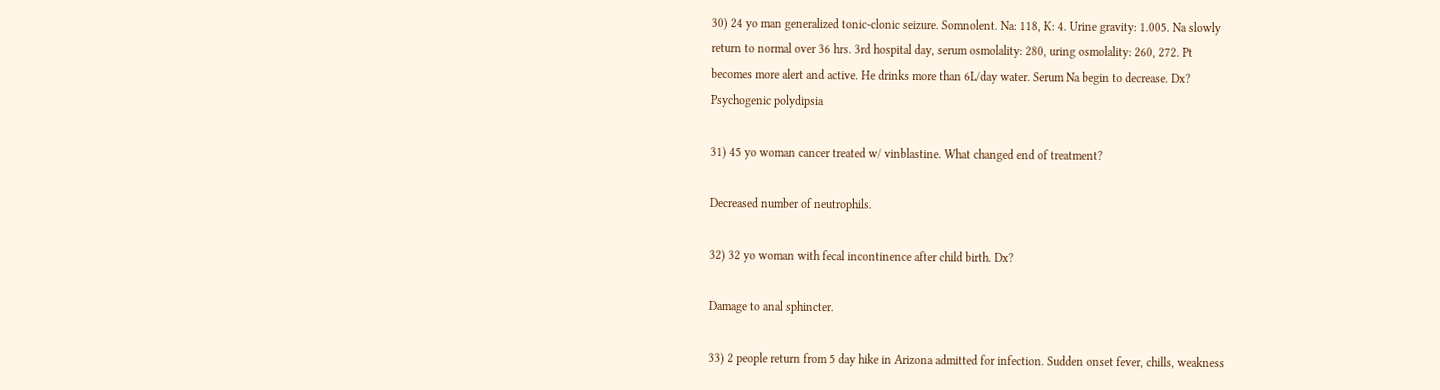30) 24 yo man generalized tonic-clonic seizure. Somnolent. Na: 118, K: 4. Urine gravity: 1.005. Na slowly
return to normal over 36 hrs. 3rd hospital day, serum osmolality: 280, uring osmolality: 260, 272. Pt
becomes more alert and active. He drinks more than 6L/day water. Serum Na begin to decrease. Dx?
Psychogenic polydipsia

31) 45 yo woman cancer treated w/ vinblastine. What changed end of treatment?

Decreased number of neutrophils.

32) 32 yo woman with fecal incontinence after child birth. Dx?

Damage to anal sphincter.

33) 2 people return from 5 day hike in Arizona admitted for infection. Sudden onset fever, chills, weakness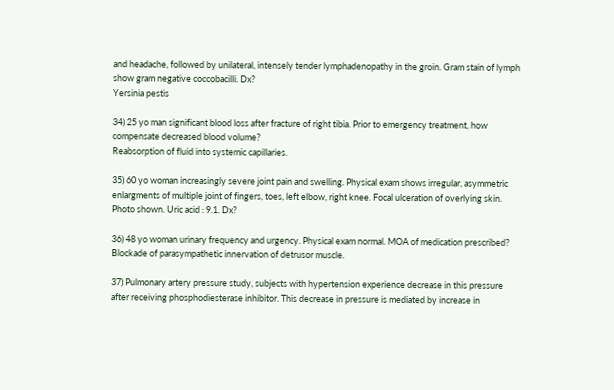and headache, followed by unilateral, intensely tender lymphadenopathy in the groin. Gram stain of lymph
show gram negative coccobacilli. Dx?
Yersinia pestis

34) 25 yo man significant blood loss after fracture of right tibia. Prior to emergency treatment, how
compensate decreased blood volume?
Reabsorption of fluid into systemic capillaries.

35) 60 yo woman increasingly severe joint pain and swelling. Physical exam shows irregular, asymmetric
enlargments of multiple joint of fingers, toes, left elbow, right knee. Focal ulceration of overlying skin.
Photo shown. Uric acid : 9.1. Dx?

36) 48 yo woman urinary frequency and urgency. Physical exam normal. MOA of medication prescribed?
Blockade of parasympathetic innervation of detrusor muscle.

37) Pulmonary artery pressure study, subjects with hypertension experience decrease in this pressure
after receiving phosphodiesterase inhibitor. This decrease in pressure is mediated by increase in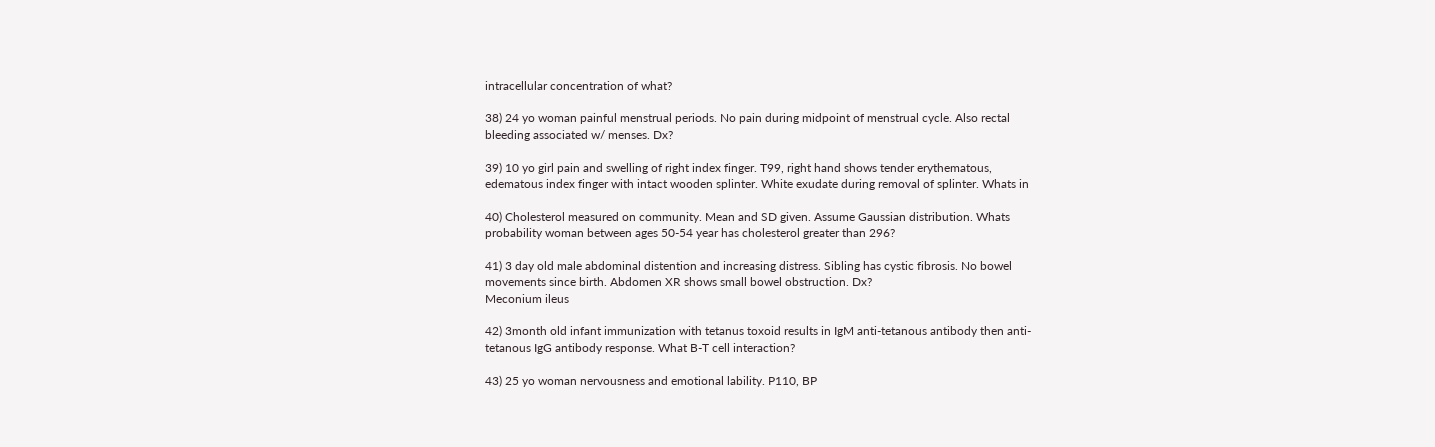intracellular concentration of what?

38) 24 yo woman painful menstrual periods. No pain during midpoint of menstrual cycle. Also rectal
bleeding associated w/ menses. Dx?

39) 10 yo girl pain and swelling of right index finger. T99, right hand shows tender erythematous,
edematous index finger with intact wooden splinter. White exudate during removal of splinter. Whats in

40) Cholesterol measured on community. Mean and SD given. Assume Gaussian distribution. Whats
probability woman between ages 50-54 year has cholesterol greater than 296?

41) 3 day old male abdominal distention and increasing distress. Sibling has cystic fibrosis. No bowel
movements since birth. Abdomen XR shows small bowel obstruction. Dx?
Meconium ileus

42) 3month old infant immunization with tetanus toxoid results in IgM anti-tetanous antibody then anti-
tetanous IgG antibody response. What B-T cell interaction?

43) 25 yo woman nervousness and emotional lability. P110, BP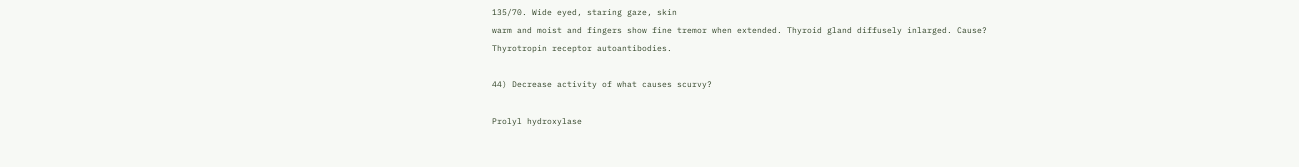135/70. Wide eyed, staring gaze, skin
warm and moist and fingers show fine tremor when extended. Thyroid gland diffusely inlarged. Cause?
Thyrotropin receptor autoantibodies.

44) Decrease activity of what causes scurvy?

Prolyl hydroxylase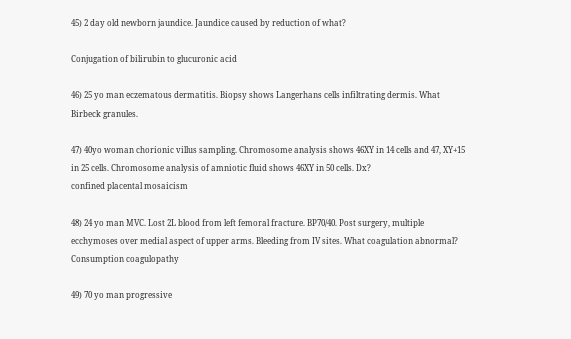45) 2 day old newborn jaundice. Jaundice caused by reduction of what?

Conjugation of bilirubin to glucuronic acid

46) 25 yo man eczematous dermatitis. Biopsy shows Langerhans cells infiltrating dermis. What
Birbeck granules.

47) 40yo woman chorionic villus sampling. Chromosome analysis shows 46XY in 14 cells and 47, XY+15
in 25 cells. Chromosome analysis of amniotic fluid shows 46XY in 50 cells. Dx?
confined placental mosaicism

48) 24 yo man MVC. Lost 2L blood from left femoral fracture. BP70/40. Post surgery, multiple
ecchymoses over medial aspect of upper arms. Bleeding from IV sites. What coagulation abnormal?
Consumption coagulopathy

49) 70 yo man progressive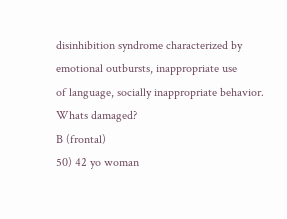disinhibition syndrome characterized by emotional outbursts, inappropriate use
of language, socially inappropriate behavior. Whats damaged?
B (frontal)
50) 42 yo woman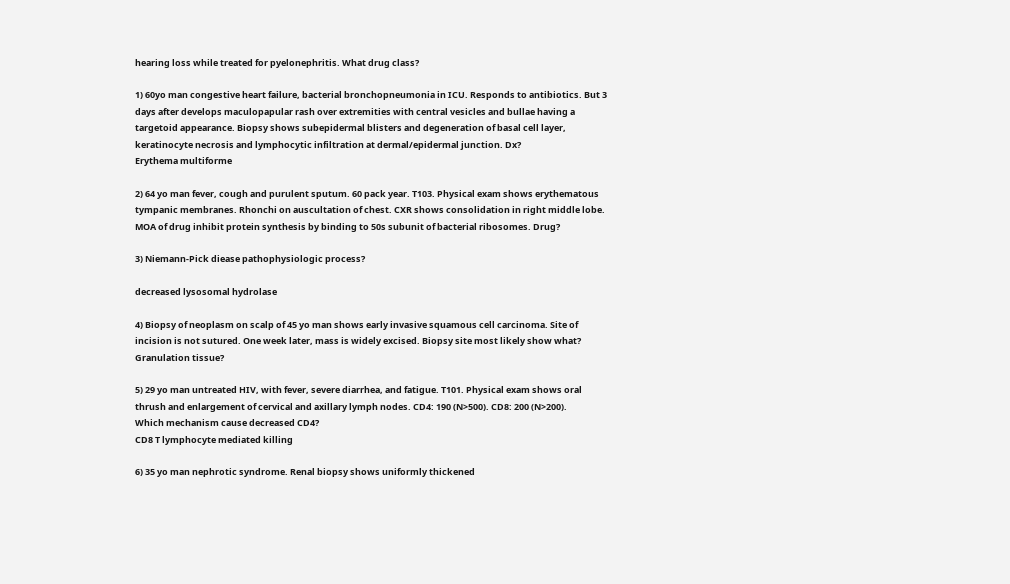hearing loss while treated for pyelonephritis. What drug class?

1) 60yo man congestive heart failure, bacterial bronchopneumonia in ICU. Responds to antibiotics. But 3
days after develops maculopapular rash over extremities with central vesicles and bullae having a
targetoid appearance. Biopsy shows subepidermal blisters and degeneration of basal cell layer,
keratinocyte necrosis and lymphocytic infiltration at dermal/epidermal junction. Dx?
Erythema multiforme

2) 64 yo man fever, cough and purulent sputum. 60 pack year. T103. Physical exam shows erythematous
tympanic membranes. Rhonchi on auscultation of chest. CXR shows consolidation in right middle lobe.
MOA of drug inhibit protein synthesis by binding to 50s subunit of bacterial ribosomes. Drug?

3) Niemann-Pick diease pathophysiologic process?

decreased lysosomal hydrolase

4) Biopsy of neoplasm on scalp of 45 yo man shows early invasive squamous cell carcinoma. Site of
incision is not sutured. One week later, mass is widely excised. Biopsy site most likely show what?
Granulation tissue?

5) 29 yo man untreated HIV, with fever, severe diarrhea, and fatigue. T101. Physical exam shows oral
thrush and enlargement of cervical and axillary lymph nodes. CD4: 190 (N>500). CD8: 200 (N>200).
Which mechanism cause decreased CD4?
CD8 T lymphocyte mediated killing

6) 35 yo man nephrotic syndrome. Renal biopsy shows uniformly thickened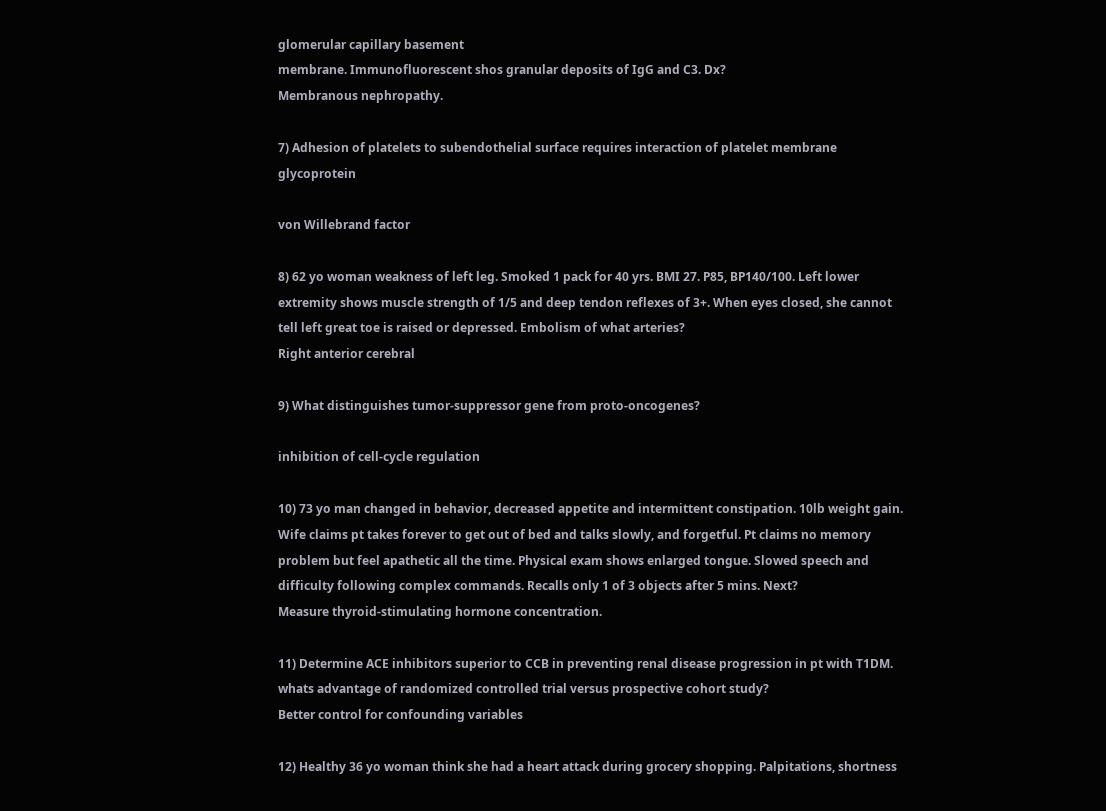glomerular capillary basement
membrane. Immunofluorescent shos granular deposits of IgG and C3. Dx?
Membranous nephropathy.

7) Adhesion of platelets to subendothelial surface requires interaction of platelet membrane glycoprotein

von Willebrand factor

8) 62 yo woman weakness of left leg. Smoked 1 pack for 40 yrs. BMI 27. P85, BP140/100. Left lower
extremity shows muscle strength of 1/5 and deep tendon reflexes of 3+. When eyes closed, she cannot
tell left great toe is raised or depressed. Embolism of what arteries?
Right anterior cerebral

9) What distinguishes tumor-suppressor gene from proto-oncogenes?

inhibition of cell-cycle regulation

10) 73 yo man changed in behavior, decreased appetite and intermittent constipation. 10lb weight gain.
Wife claims pt takes forever to get out of bed and talks slowly, and forgetful. Pt claims no memory
problem but feel apathetic all the time. Physical exam shows enlarged tongue. Slowed speech and
difficulty following complex commands. Recalls only 1 of 3 objects after 5 mins. Next?
Measure thyroid-stimulating hormone concentration.

11) Determine ACE inhibitors superior to CCB in preventing renal disease progression in pt with T1DM.
whats advantage of randomized controlled trial versus prospective cohort study?
Better control for confounding variables

12) Healthy 36 yo woman think she had a heart attack during grocery shopping. Palpitations, shortness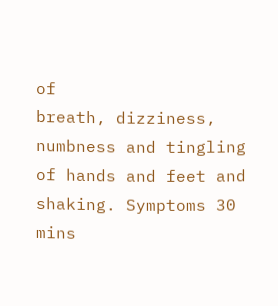of
breath, dizziness, numbness and tingling of hands and feet and shaking. Symptoms 30 mins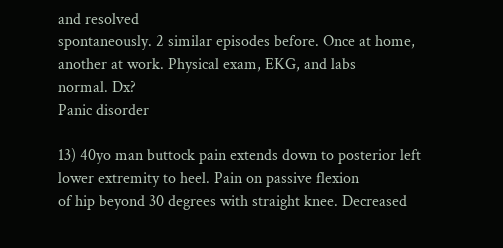and resolved
spontaneously. 2 similar episodes before. Once at home, another at work. Physical exam, EKG, and labs
normal. Dx?
Panic disorder

13) 40yo man buttock pain extends down to posterior left lower extremity to heel. Pain on passive flexion
of hip beyond 30 degrees with straight knee. Decreased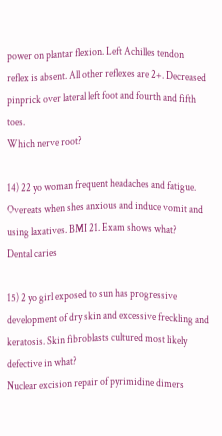power on plantar flexion. Left Achilles tendon
reflex is absent. All other reflexes are 2+. Decreased pinprick over lateral left foot and fourth and fifth toes.
Which nerve root?

14) 22 yo woman frequent headaches and fatigue. Overeats when shes anxious and induce vomit and
using laxatives. BMI 21. Exam shows what?
Dental caries

15) 2 yo girl exposed to sun has progressive development of dry skin and excessive freckling and
keratosis. Skin fibroblasts cultured most likely defective in what?
Nuclear excision repair of pyrimidine dimers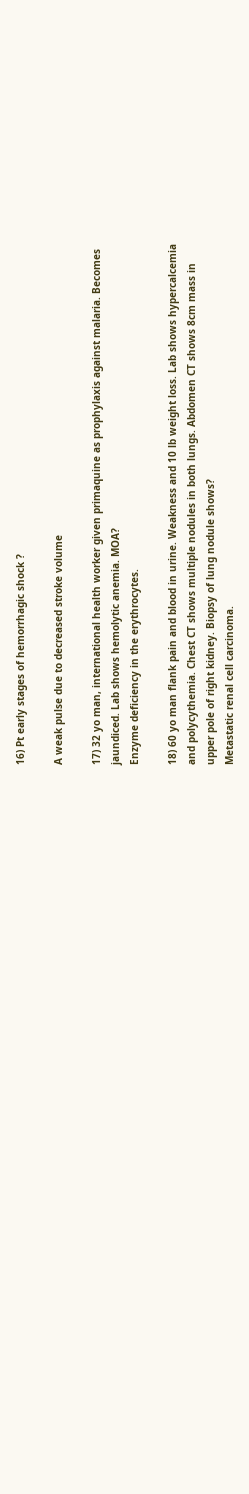16) Pt early stages of hemorrhagic shock ?

A weak pulse due to decreased stroke volume

17) 32 yo man, international health worker given primaquine as prophylaxis against malaria. Becomes
jaundiced. Lab shows hemolytic anemia. MOA?
Enzyme deficiency in the erythrocytes.

18) 60 yo man flank pain and blood in urine. Weakness and 10 lb weight loss. Lab shows hypercalcemia
and polycythemia. Chest CT shows multiple nodules in both lungs. Abdomen CT shows 8cm mass in
upper pole of right kidney. Biopsy of lung nodule shows?
Metastatic renal cell carcinoma.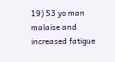19) 53 yo man malaise and increased fatigue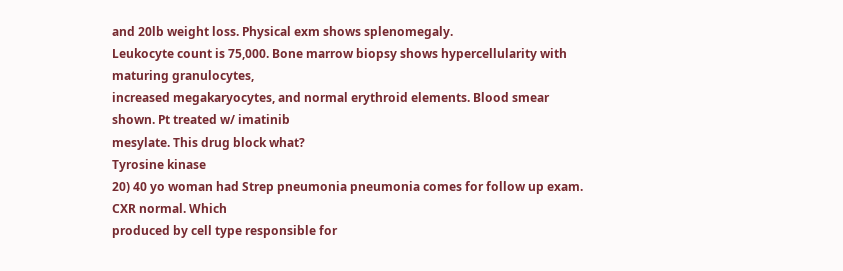and 20lb weight loss. Physical exm shows splenomegaly.
Leukocyte count is 75,000. Bone marrow biopsy shows hypercellularity with maturing granulocytes,
increased megakaryocytes, and normal erythroid elements. Blood smear shown. Pt treated w/ imatinib
mesylate. This drug block what?
Tyrosine kinase
20) 40 yo woman had Strep pneumonia pneumonia comes for follow up exam. CXR normal. Which
produced by cell type responsible for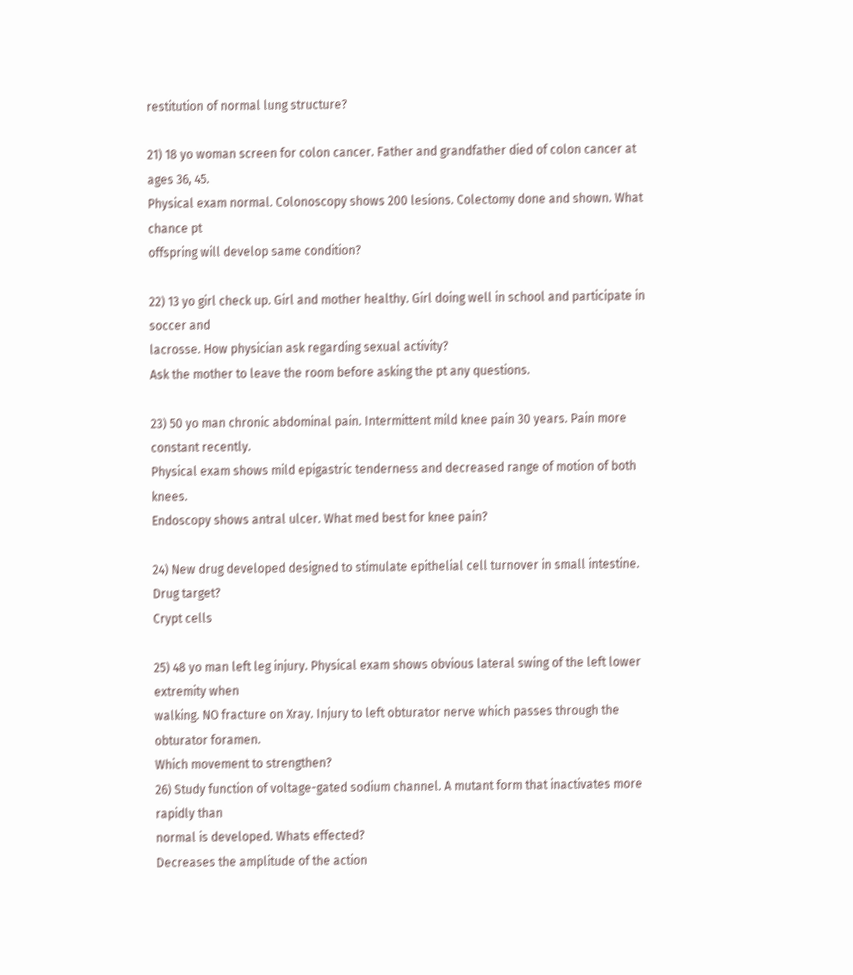restitution of normal lung structure?

21) 18 yo woman screen for colon cancer. Father and grandfather died of colon cancer at ages 36, 45.
Physical exam normal. Colonoscopy shows 200 lesions. Colectomy done and shown. What chance pt
offspring will develop same condition?

22) 13 yo girl check up. Girl and mother healthy. Girl doing well in school and participate in soccer and
lacrosse. How physician ask regarding sexual activity?
Ask the mother to leave the room before asking the pt any questions.

23) 50 yo man chronic abdominal pain. Intermittent mild knee pain 30 years. Pain more constant recently.
Physical exam shows mild epigastric tenderness and decreased range of motion of both knees.
Endoscopy shows antral ulcer. What med best for knee pain?

24) New drug developed designed to stimulate epithelial cell turnover in small intestine. Drug target?
Crypt cells

25) 48 yo man left leg injury. Physical exam shows obvious lateral swing of the left lower extremity when
walking. NO fracture on Xray. Injury to left obturator nerve which passes through the obturator foramen.
Which movement to strengthen?
26) Study function of voltage-gated sodium channel. A mutant form that inactivates more rapidly than
normal is developed. Whats effected?
Decreases the amplitude of the action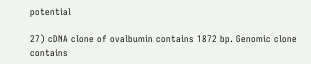potential

27) cDNA clone of ovalbumin contains 1872 bp. Genomic clone contains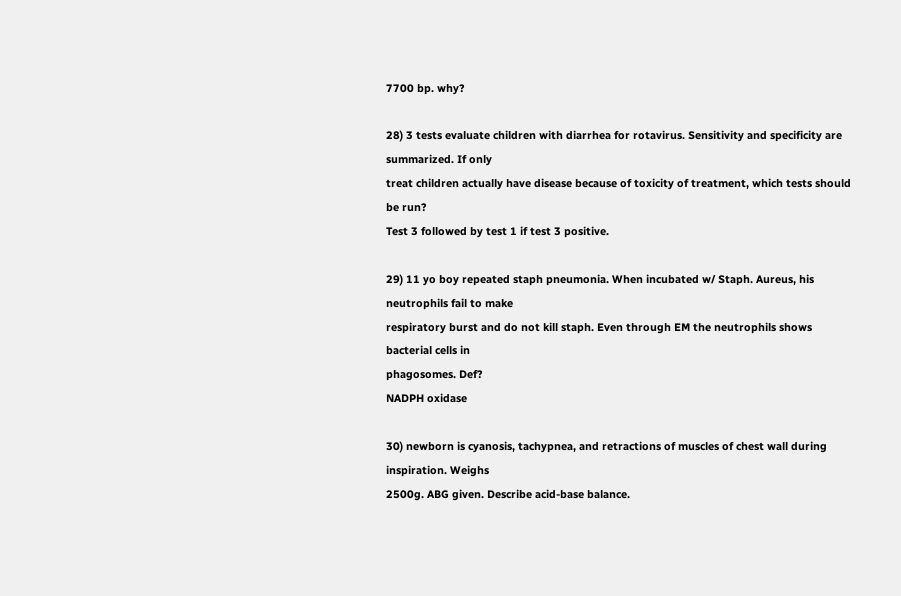7700 bp. why?

28) 3 tests evaluate children with diarrhea for rotavirus. Sensitivity and specificity are summarized. If only
treat children actually have disease because of toxicity of treatment, which tests should be run?
Test 3 followed by test 1 if test 3 positive.

29) 11 yo boy repeated staph pneumonia. When incubated w/ Staph. Aureus, his neutrophils fail to make
respiratory burst and do not kill staph. Even through EM the neutrophils shows bacterial cells in
phagosomes. Def?
NADPH oxidase

30) newborn is cyanosis, tachypnea, and retractions of muscles of chest wall during inspiration. Weighs
2500g. ABG given. Describe acid-base balance.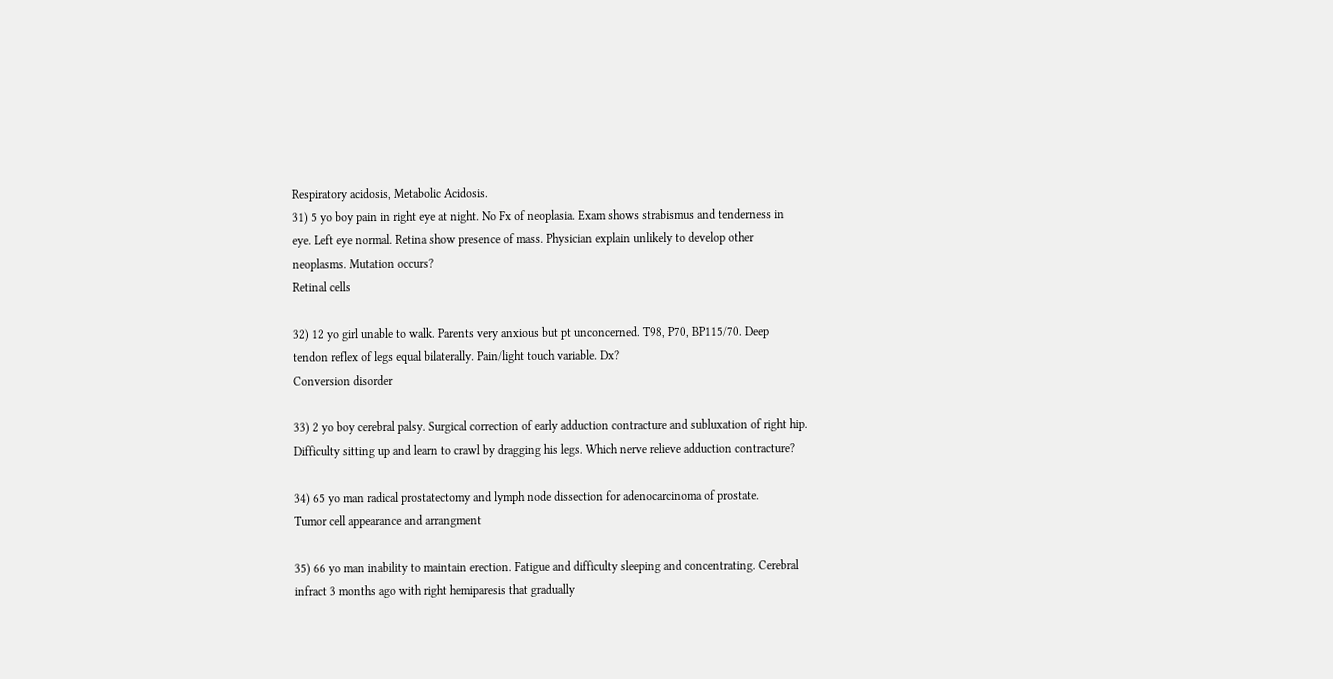Respiratory acidosis, Metabolic Acidosis.
31) 5 yo boy pain in right eye at night. No Fx of neoplasia. Exam shows strabismus and tenderness in
eye. Left eye normal. Retina show presence of mass. Physician explain unlikely to develop other
neoplasms. Mutation occurs?
Retinal cells

32) 12 yo girl unable to walk. Parents very anxious but pt unconcerned. T98, P70, BP115/70. Deep
tendon reflex of legs equal bilaterally. Pain/light touch variable. Dx?
Conversion disorder

33) 2 yo boy cerebral palsy. Surgical correction of early adduction contracture and subluxation of right hip.
Difficulty sitting up and learn to crawl by dragging his legs. Which nerve relieve adduction contracture?

34) 65 yo man radical prostatectomy and lymph node dissection for adenocarcinoma of prostate.
Tumor cell appearance and arrangment

35) 66 yo man inability to maintain erection. Fatigue and difficulty sleeping and concentrating. Cerebral
infract 3 months ago with right hemiparesis that gradually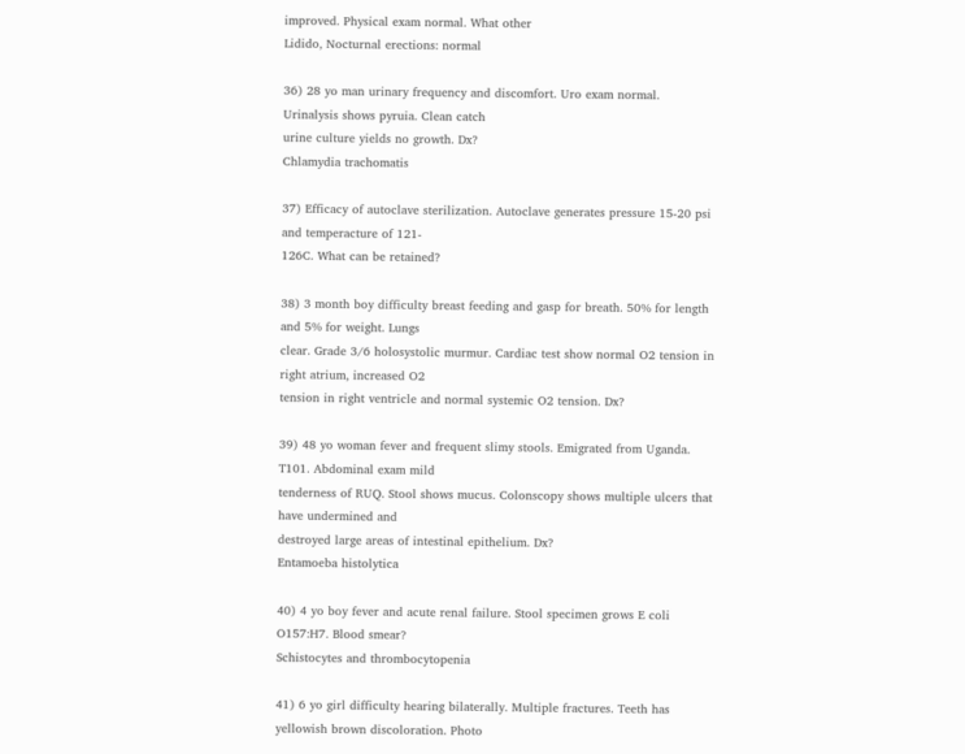improved. Physical exam normal. What other
Lidido, Nocturnal erections: normal

36) 28 yo man urinary frequency and discomfort. Uro exam normal. Urinalysis shows pyruia. Clean catch
urine culture yields no growth. Dx?
Chlamydia trachomatis

37) Efficacy of autoclave sterilization. Autoclave generates pressure 15-20 psi and temperacture of 121-
126C. What can be retained?

38) 3 month boy difficulty breast feeding and gasp for breath. 50% for length and 5% for weight. Lungs
clear. Grade 3/6 holosystolic murmur. Cardiac test show normal O2 tension in right atrium, increased O2
tension in right ventricle and normal systemic O2 tension. Dx?

39) 48 yo woman fever and frequent slimy stools. Emigrated from Uganda. T101. Abdominal exam mild
tenderness of RUQ. Stool shows mucus. Colonscopy shows multiple ulcers that have undermined and
destroyed large areas of intestinal epithelium. Dx?
Entamoeba histolytica

40) 4 yo boy fever and acute renal failure. Stool specimen grows E coli O157:H7. Blood smear?
Schistocytes and thrombocytopenia

41) 6 yo girl difficulty hearing bilaterally. Multiple fractures. Teeth has yellowish brown discoloration. Photo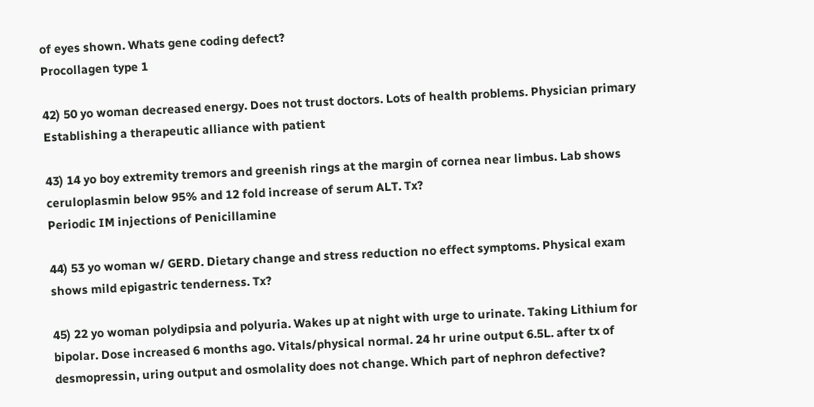of eyes shown. Whats gene coding defect?
Procollagen type 1

42) 50 yo woman decreased energy. Does not trust doctors. Lots of health problems. Physician primary
Establishing a therapeutic alliance with patient

43) 14 yo boy extremity tremors and greenish rings at the margin of cornea near limbus. Lab shows
ceruloplasmin below 95% and 12 fold increase of serum ALT. Tx?
Periodic IM injections of Penicillamine

44) 53 yo woman w/ GERD. Dietary change and stress reduction no effect symptoms. Physical exam
shows mild epigastric tenderness. Tx?

45) 22 yo woman polydipsia and polyuria. Wakes up at night with urge to urinate. Taking Lithium for
bipolar. Dose increased 6 months ago. Vitals/physical normal. 24 hr urine output 6.5L. after tx of
desmopressin, uring output and osmolality does not change. Which part of nephron defective?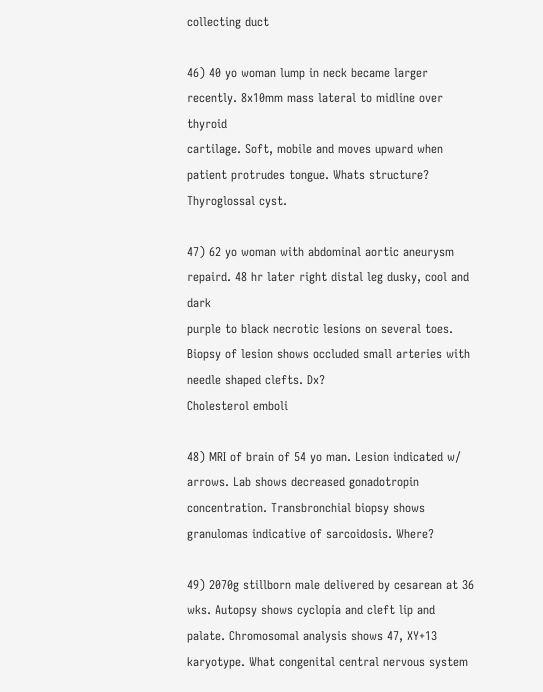collecting duct

46) 40 yo woman lump in neck became larger recently. 8x10mm mass lateral to midline over thyroid
cartilage. Soft, mobile and moves upward when patient protrudes tongue. Whats structure?
Thyroglossal cyst.

47) 62 yo woman with abdominal aortic aneurysm repaird. 48 hr later right distal leg dusky, cool and dark
purple to black necrotic lesions on several toes. Biopsy of lesion shows occluded small arteries with
needle shaped clefts. Dx?
Cholesterol emboli

48) MRI of brain of 54 yo man. Lesion indicated w/ arrows. Lab shows decreased gonadotropin
concentration. Transbronchial biopsy shows granulomas indicative of sarcoidosis. Where?

49) 2070g stillborn male delivered by cesarean at 36 wks. Autopsy shows cyclopia and cleft lip and
palate. Chromosomal analysis shows 47, XY+13 karyotype. What congenital central nervous system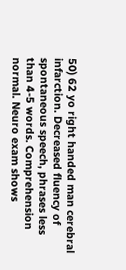50) 62 yo right handed man cerebral infarction. Decreased fluency of spontaneous speech, phrases less
than 4-5 words. Comprehension normal. Neuro exam shows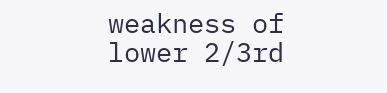weakness of lower 2/3rd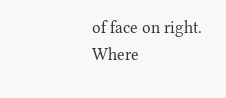of face on right.
Where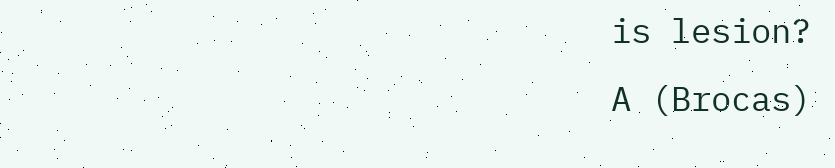is lesion?
A (Brocas)